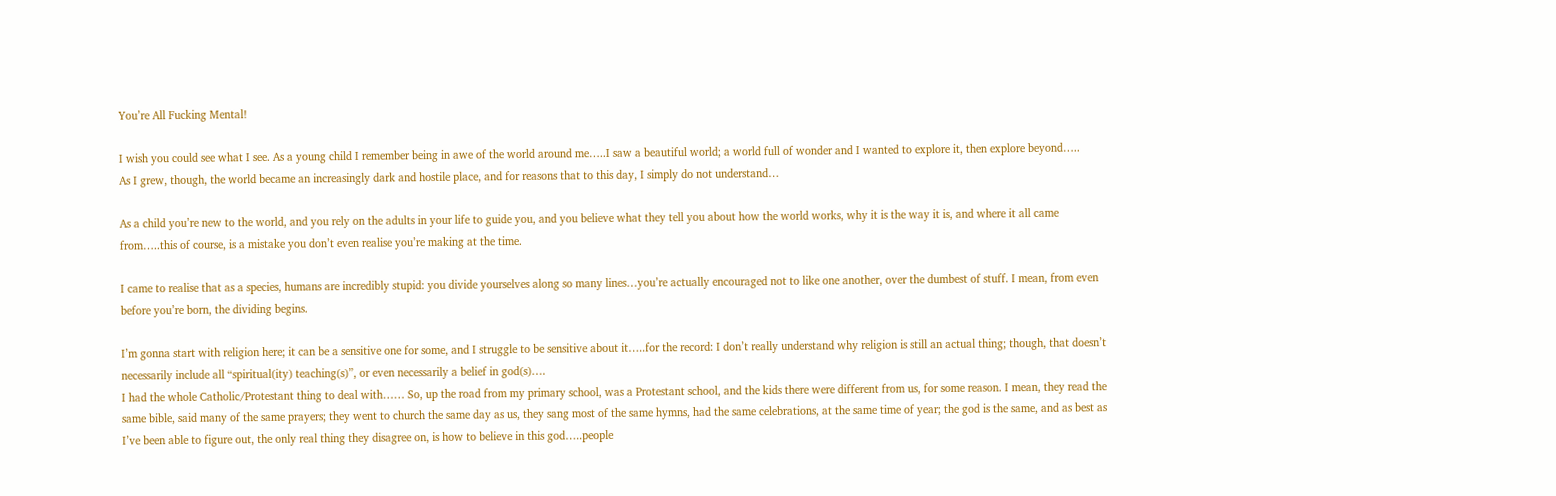You’re All Fucking Mental!

I wish you could see what I see. As a young child I remember being in awe of the world around me…..I saw a beautiful world; a world full of wonder and I wanted to explore it, then explore beyond…..
As I grew, though, the world became an increasingly dark and hostile place, and for reasons that to this day, I simply do not understand…

As a child you’re new to the world, and you rely on the adults in your life to guide you, and you believe what they tell you about how the world works, why it is the way it is, and where it all came from…..this of course, is a mistake you don’t even realise you’re making at the time.

I came to realise that as a species, humans are incredibly stupid: you divide yourselves along so many lines…you’re actually encouraged not to like one another, over the dumbest of stuff. I mean, from even before you’re born, the dividing begins.

I’m gonna start with religion here; it can be a sensitive one for some, and I struggle to be sensitive about it…..for the record: I don’t really understand why religion is still an actual thing; though, that doesn’t necessarily include all “spiritual(ity) teaching(s)”, or even necessarily a belief in god(s)….
I had the whole Catholic/Protestant thing to deal with…… So, up the road from my primary school, was a Protestant school, and the kids there were different from us, for some reason. I mean, they read the same bible, said many of the same prayers; they went to church the same day as us, they sang most of the same hymns, had the same celebrations, at the same time of year; the god is the same, and as best as I’ve been able to figure out, the only real thing they disagree on, is how to believe in this god…..people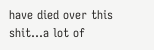have died over this shit…a lot of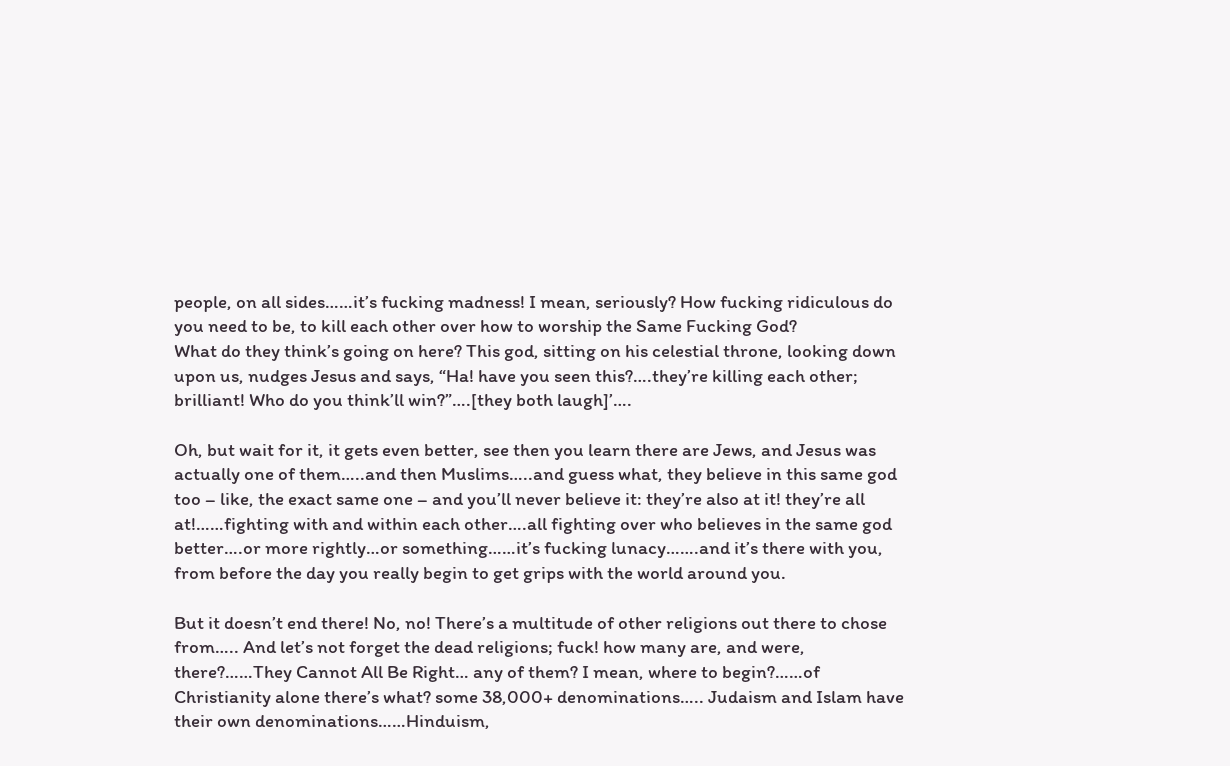people, on all sides……it’s fucking madness! I mean, seriously? How fucking ridiculous do you need to be, to kill each other over how to worship the Same Fucking God?
What do they think’s going on here? This god, sitting on his celestial throne, looking down upon us, nudges Jesus and says, “Ha! have you seen this?….they’re killing each other; brilliant! Who do you think’ll win?”….[they both laugh]’….

Oh, but wait for it, it gets even better, see then you learn there are Jews, and Jesus was actually one of them…..and then Muslims…..and guess what, they believe in this same god too – like, the exact same one – and you’ll never believe it: they’re also at it! they’re all at!……fighting with and within each other….all fighting over who believes in the same god better….or more rightly…or something……it’s fucking lunacy…….and it’s there with you, from before the day you really begin to get grips with the world around you.

But it doesn’t end there! No, no! There’s a multitude of other religions out there to chose from….. And let’s not forget the dead religions; fuck! how many are, and were, there?……They Cannot All Be Right… any of them? I mean, where to begin?……of Christianity alone there’s what? some 38,000+ denominations….. Judaism and Islam have their own denominations……Hinduism,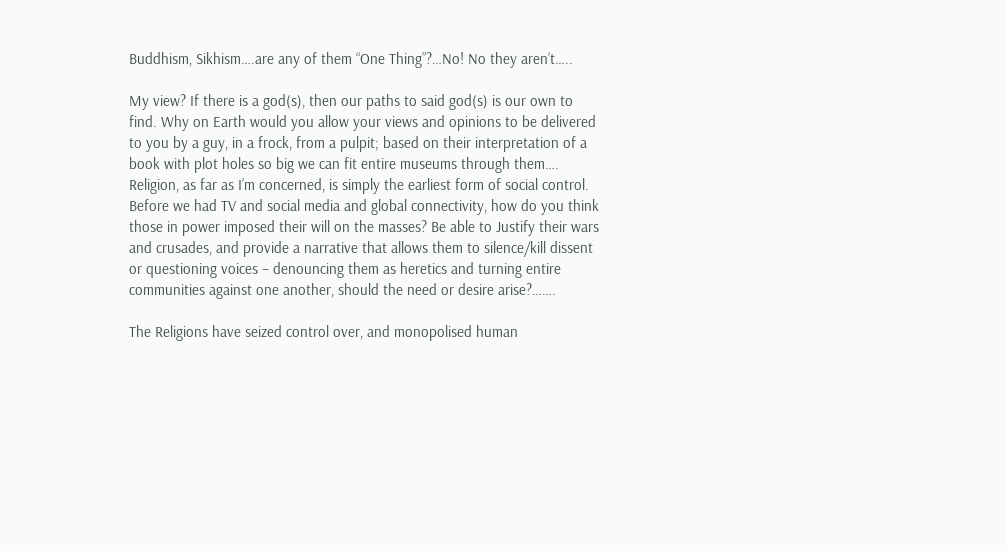Buddhism, Sikhism….are any of them “One Thing”?…No! No they aren’t…..

My view? If there is a god(s), then our paths to said god(s) is our own to find. Why on Earth would you allow your views and opinions to be delivered to you by a guy, in a frock, from a pulpit; based on their interpretation of a book with plot holes so big we can fit entire museums through them…. Religion, as far as I’m concerned, is simply the earliest form of social control. Before we had TV and social media and global connectivity, how do you think those in power imposed their will on the masses? Be able to Justify their wars and crusades, and provide a narrative that allows them to silence/kill dissent or questioning voices – denouncing them as heretics and turning entire communities against one another, should the need or desire arise?…….

The Religions have seized control over, and monopolised human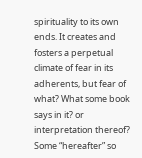spirituality to its own ends. It creates and fosters a perpetual climate of fear in its adherents, but fear of what? What some book says in it? or interpretation thereof? Some “hereafter” so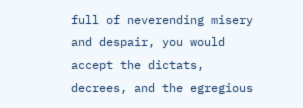full of neverending misery and despair, you would accept the dictats, decrees, and the egregious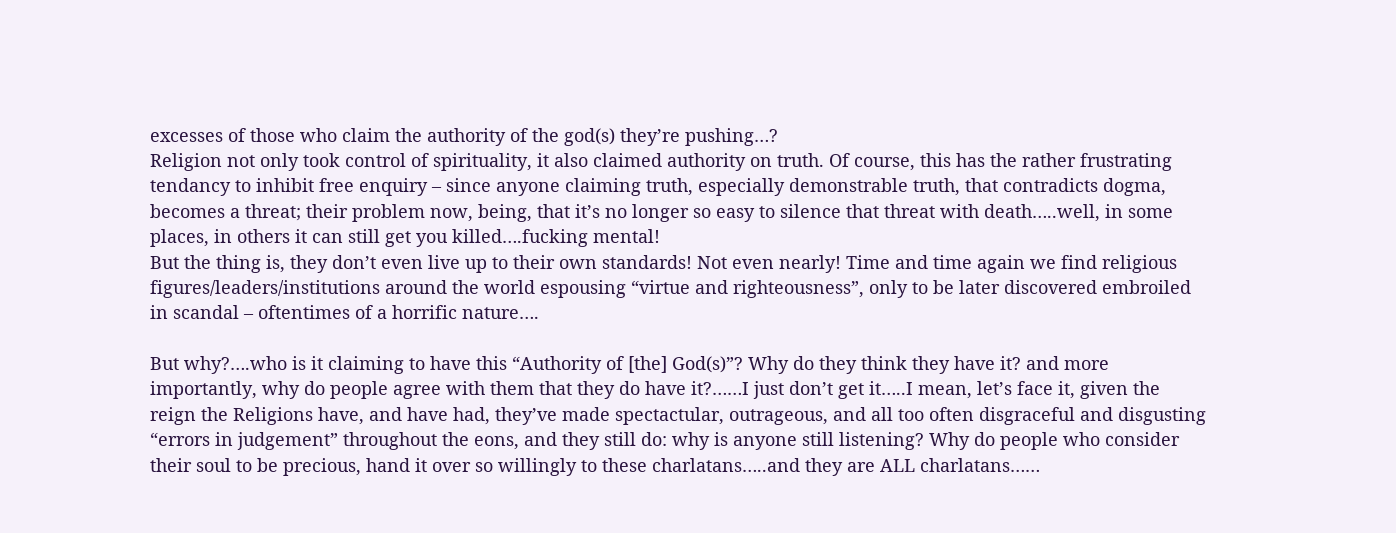excesses of those who claim the authority of the god(s) they’re pushing…?
Religion not only took control of spirituality, it also claimed authority on truth. Of course, this has the rather frustrating tendancy to inhibit free enquiry – since anyone claiming truth, especially demonstrable truth, that contradicts dogma, becomes a threat; their problem now, being, that it’s no longer so easy to silence that threat with death…..well, in some places, in others it can still get you killed….fucking mental!
But the thing is, they don’t even live up to their own standards! Not even nearly! Time and time again we find religious figures/leaders/institutions around the world espousing “virtue and righteousness”, only to be later discovered embroiled in scandal – oftentimes of a horrific nature….

But why?….who is it claiming to have this “Authority of [the] God(s)”? Why do they think they have it? and more importantly, why do people agree with them that they do have it?……I just don’t get it…..I mean, let’s face it, given the reign the Religions have, and have had, they’ve made spectactular, outrageous, and all too often disgraceful and disgusting “errors in judgement” throughout the eons, and they still do: why is anyone still listening? Why do people who consider their soul to be precious, hand it over so willingly to these charlatans…..and they are ALL charlatans……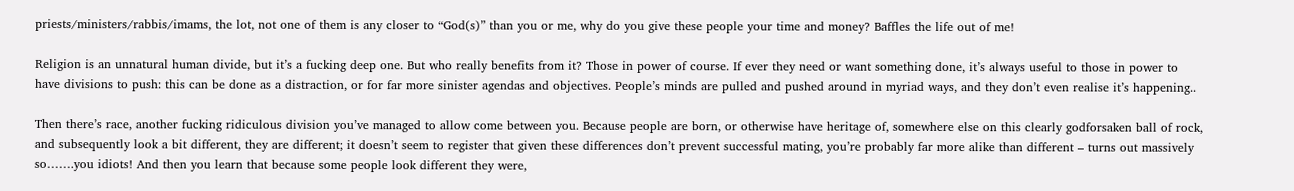priests/ministers/rabbis/imams, the lot, not one of them is any closer to “God(s)” than you or me, why do you give these people your time and money? Baffles the life out of me!

Religion is an unnatural human divide, but it’s a fucking deep one. But who really benefits from it? Those in power of course. If ever they need or want something done, it’s always useful to those in power to have divisions to push: this can be done as a distraction, or for far more sinister agendas and objectives. People’s minds are pulled and pushed around in myriad ways, and they don’t even realise it’s happening..

Then there’s race, another fucking ridiculous division you’ve managed to allow come between you. Because people are born, or otherwise have heritage of, somewhere else on this clearly godforsaken ball of rock, and subsequently look a bit different, they are different; it doesn’t seem to register that given these differences don’t prevent successful mating, you’re probably far more alike than different – turns out massively so…….you idiots! And then you learn that because some people look different they were,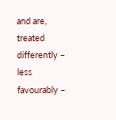and are, treated differently – less favourably –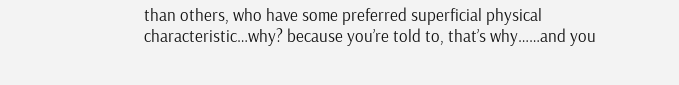than others, who have some preferred superficial physical characteristic…why? because you’re told to, that’s why……and you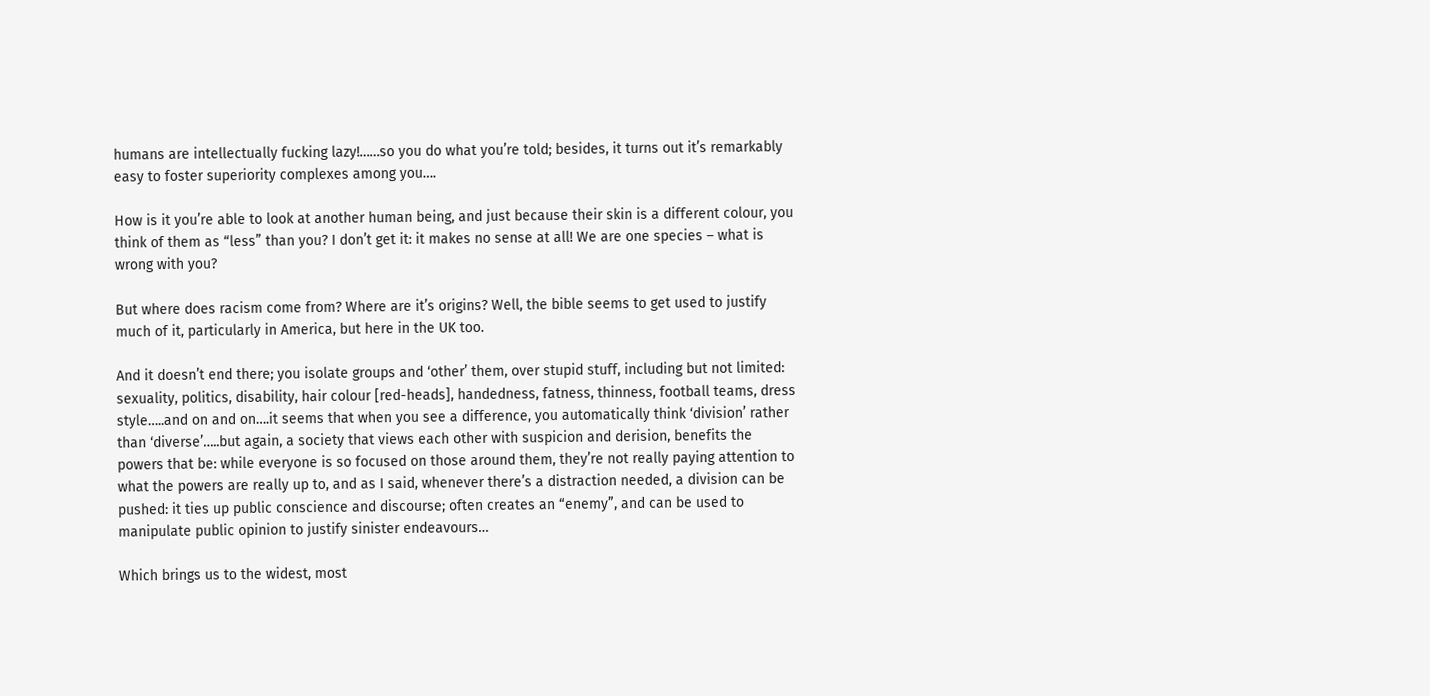humans are intellectually fucking lazy!……so you do what you’re told; besides, it turns out it’s remarkably easy to foster superiority complexes among you….

How is it you’re able to look at another human being, and just because their skin is a different colour, you think of them as “less” than you? I don’t get it: it makes no sense at all! We are one species – what is wrong with you?

But where does racism come from? Where are it’s origins? Well, the bible seems to get used to justify much of it, particularly in America, but here in the UK too.

And it doesn’t end there; you isolate groups and ‘other’ them, over stupid stuff, including but not limited: sexuality, politics, disability, hair colour [red-heads], handedness, fatness, thinness, football teams, dress style…..and on and on….it seems that when you see a difference, you automatically think ‘division’ rather than ‘diverse’…..but again, a society that views each other with suspicion and derision, benefits the powers that be: while everyone is so focused on those around them, they’re not really paying attention to what the powers are really up to, and as I said, whenever there’s a distraction needed, a division can be pushed: it ties up public conscience and discourse; often creates an “enemy”, and can be used to manipulate public opinion to justify sinister endeavours…

Which brings us to the widest, most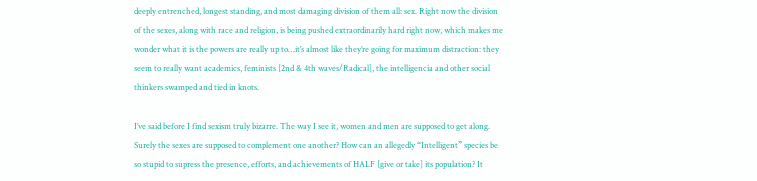deeply entrenched, longest standing, and most damaging division of them all: sex. Right now the division of the sexes, along with race and religion, is being pushed extraordinarily hard right now, which makes me wonder what it is the powers are really up to…it’s almost like they’re going for maximum distraction: they seem to really want academics, feminists [2nd & 4th waves/Radical], the intelligencia and other social thinkers swamped and tied in knots.

I’ve said before I find sexism truly bizarre. The way I see it, women and men are supposed to get along. Surely the sexes are supposed to complement one another? How can an allegedly “Intelligent” species be so stupid to supress the presence, efforts, and achievements of HALF [give or take] its population? It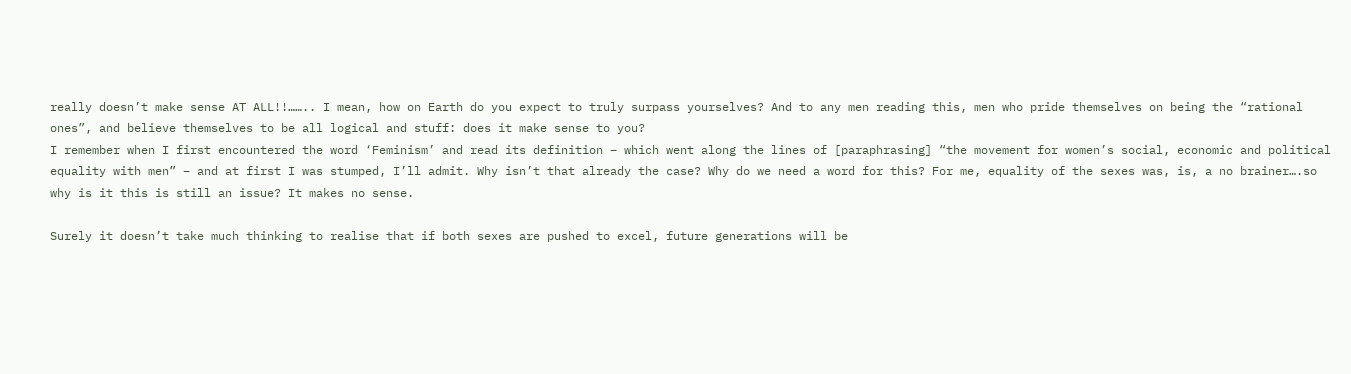really doesn’t make sense AT ALL!!…….. I mean, how on Earth do you expect to truly surpass yourselves? And to any men reading this, men who pride themselves on being the “rational ones”, and believe themselves to be all logical and stuff: does it make sense to you?
I remember when I first encountered the word ‘Feminism’ and read its definition – which went along the lines of [paraphrasing] “the movement for women’s social, economic and political equality with men” – and at first I was stumped, I’ll admit. Why isn’t that already the case? Why do we need a word for this? For me, equality of the sexes was, is, a no brainer….so why is it this is still an issue? It makes no sense.

Surely it doesn’t take much thinking to realise that if both sexes are pushed to excel, future generations will be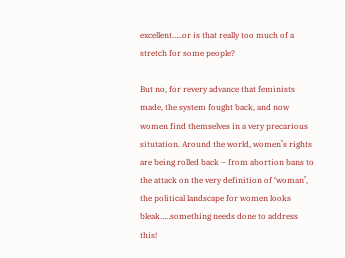excellent…..or is that really too much of a stretch for some people?

But no, for revery advance that feminists made, the system fought back, and now women find themselves in a very precarious situtation. Around the world, women’s rights are being rolled back – from abortion bans to the attack on the very definition of ‘woman’, the political landscape for women looks bleak…..something needs done to address this!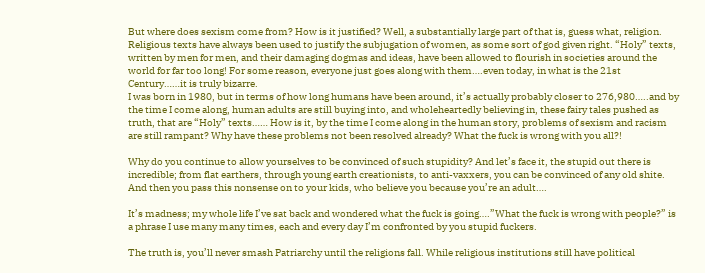But where does sexism come from? How is it justified? Well, a substantially large part of that is, guess what, religion. Religious texts have always been used to justify the subjugation of women, as some sort of god given right. “Holy” texts, written by men for men, and their damaging dogmas and ideas, have been allowed to flourish in societies around the world for far too long! For some reason, everyone just goes along with them….even today, in what is the 21st Century……it is truly bizarre.
I was born in 1980, but in terms of how long humans have been around, it’s actually probably closer to 276,980…..and by the time I come along, human adults are still buying into, and wholeheartedly believing in, these fairy tales pushed as truth, that are “Holy” texts…… How is it, by the time I come along in the human story, problems of sexism and racism are still rampant? Why have these problems not been resolved already? What the fuck is wrong with you all?!

Why do you continue to allow yourselves to be convinced of such stupidity? And let’s face it, the stupid out there is incredible; from flat earthers, through young earth creationists, to anti-vaxxers, you can be convinced of any old shite. And then you pass this nonsense on to your kids, who believe you because you’re an adult….

It’s madness; my whole life I’ve sat back and wondered what the fuck is going….”What the fuck is wrong with people?” is a phrase I use many many times, each and every day I’m confronted by you stupid fuckers.

The truth is, you’ll never smash Patriarchy until the religions fall. While religious institutions still have political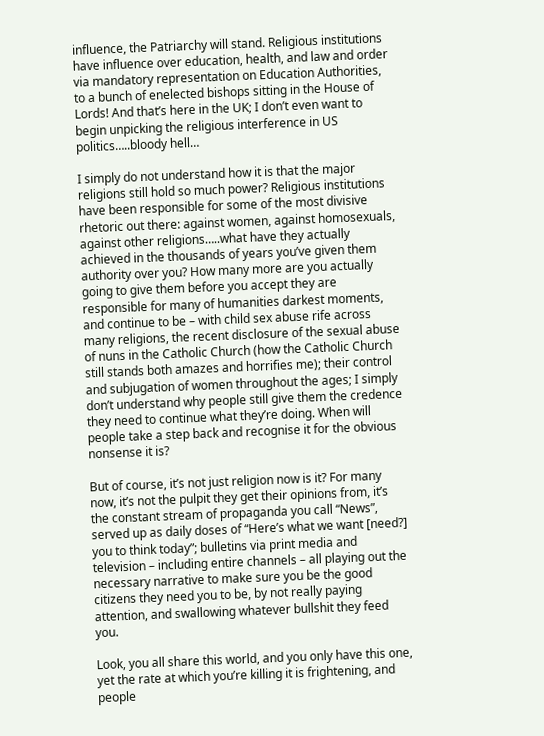influence, the Patriarchy will stand. Religious institutions have influence over education, health, and law and order via mandatory representation on Education Authorities, to a bunch of enelected bishops sitting in the House of Lords! And that’s here in the UK; I don’t even want to begin unpicking the religious interference in US politics…..bloody hell…

I simply do not understand how it is that the major religions still hold so much power? Religious institutions have been responsible for some of the most divisive rhetoric out there: against women, against homosexuals, against other religions…..what have they actually achieved in the thousands of years you’ve given them authority over you? How many more are you actually going to give them before you accept they are responsible for many of humanities darkest moments, and continue to be – with child sex abuse rife across many religions, the recent disclosure of the sexual abuse of nuns in the Catholic Church (how the Catholic Church still stands both amazes and horrifies me); their control and subjugation of women throughout the ages; I simply don’t understand why people still give them the credence they need to continue what they’re doing. When will people take a step back and recognise it for the obvious nonsense it is?

But of course, it’s not just religion now is it? For many now, it’s not the pulpit they get their opinions from, it’s the constant stream of propaganda you call “News”, served up as daily doses of “Here’s what we want [need?] you to think today”; bulletins via print media and television – including entire channels – all playing out the necessary narrative to make sure you be the good citizens they need you to be, by not really paying attention, and swallowing whatever bullshit they feed you.

Look, you all share this world, and you only have this one, yet the rate at which you’re killing it is frightening, and people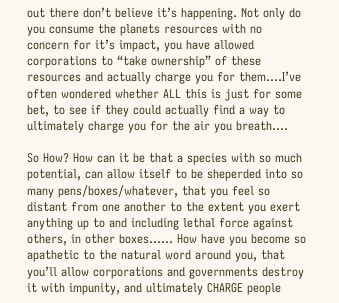out there don’t believe it’s happening. Not only do you consume the planets resources with no concern for it’s impact, you have allowed corporations to “take ownership” of these resources and actually charge you for them….I’ve often wondered whether ALL this is just for some bet, to see if they could actually find a way to ultimately charge you for the air you breath….

So How? How can it be that a species with so much potential, can allow itself to be sheperded into so many pens/boxes/whatever, that you feel so distant from one another to the extent you exert anything up to and including lethal force against others, in other boxes…… How have you become so apathetic to the natural word around you, that you’ll allow corporations and governments destroy it with impunity, and ultimately CHARGE people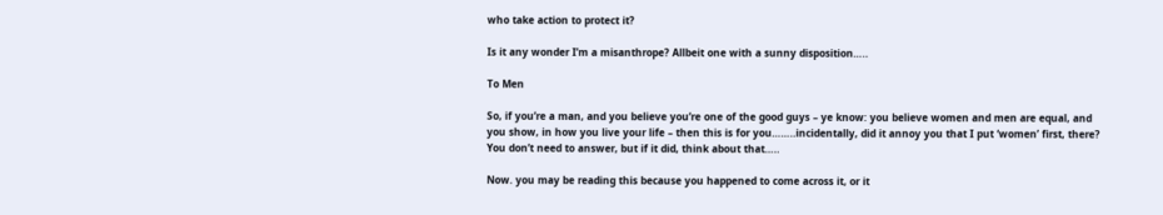who take action to protect it?

Is it any wonder I’m a misanthrope? Allbeit one with a sunny disposition…..

To Men

So, if you’re a man, and you believe you’re one of the good guys – ye know: you believe women and men are equal, and you show, in how you live your life – then this is for you……..incidentally, did it annoy you that I put ‘women’ first, there? You don’t need to answer, but if it did, think about that…..

Now. you may be reading this because you happened to come across it, or it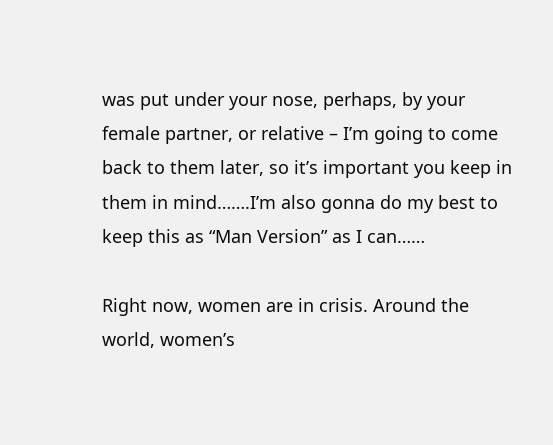was put under your nose, perhaps, by your female partner, or relative – I’m going to come back to them later, so it’s important you keep in them in mind…….I’m also gonna do my best to keep this as “Man Version” as I can……

Right now, women are in crisis. Around the world, women’s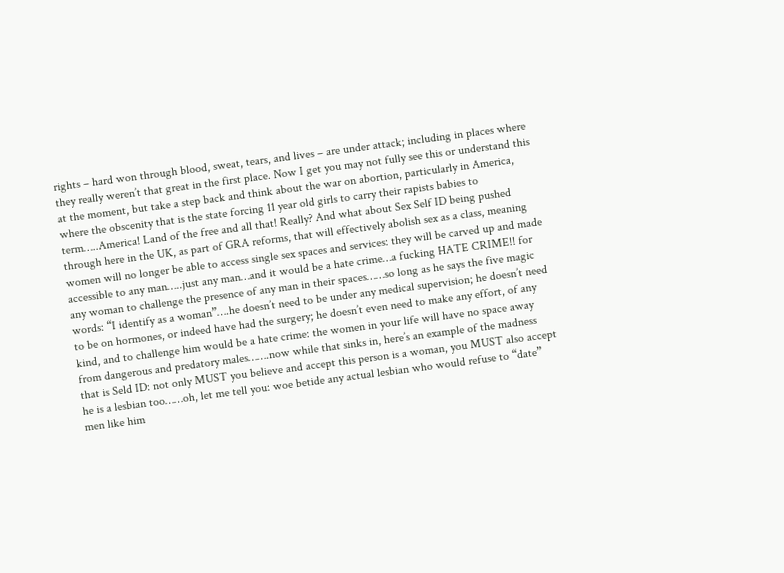rights – hard won through blood, sweat, tears, and lives – are under attack; including in places where they really weren’t that great in the first place. Now I get you may not fully see this or understand this at the moment, but take a step back and think about the war on abortion, particularly in America, where the obscenity that is the state forcing 11 year old girls to carry their rapists babies to term…..America! Land of the free and all that! Really? And what about Sex Self ID being pushed through here in the UK, as part of GRA reforms, that will effectively abolish sex as a class, meaning women will no longer be able to access single sex spaces and services: they will be carved up and made accessible to any man…..just any man…and it would be a hate crime…a fucking HATE CRIME!! for any woman to challenge the presence of any man in their spaces……so long as he says the five magic words: “I identify as a woman”….he doesn’t need to be under any medical supervision; he doesn’t need to be on hormones, or indeed have had the surgery; he doesn’t even need to make any effort, of any kind, and to challenge him would be a hate crime: the women in your life will have no space away from dangerous and predatory males…….now while that sinks in, here’s an example of the madness that is Seld ID: not only MUST you believe and accept this person is a woman, you MUST also accept he is a lesbian too……oh, let me tell you: woe betide any actual lesbian who would refuse to “date” men like him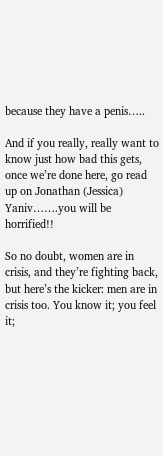because they have a penis…..

And if you really, really want to know just how bad this gets, once we’re done here, go read up on Jonathan (Jessica) Yaniv…….you will be horrified!!

So no doubt, women are in crisis, and they’re fighting back, but here’s the kicker: men are in crisis too. You know it; you feel it;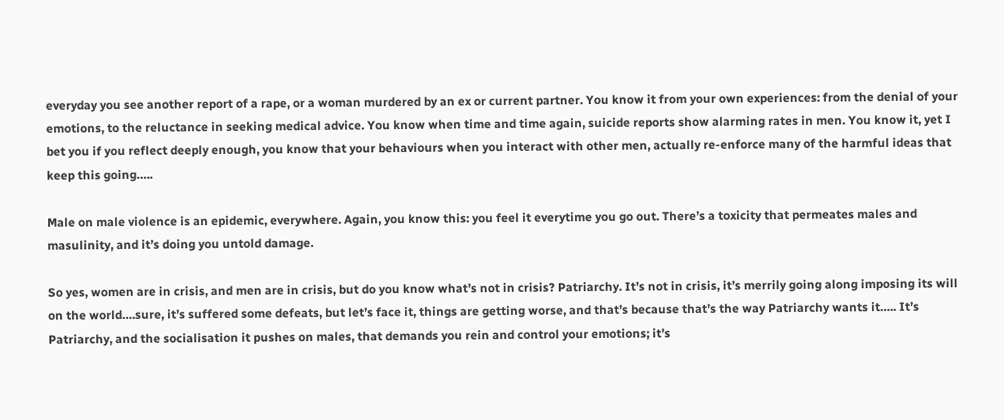everyday you see another report of a rape, or a woman murdered by an ex or current partner. You know it from your own experiences: from the denial of your emotions, to the reluctance in seeking medical advice. You know when time and time again, suicide reports show alarming rates in men. You know it, yet I bet you if you reflect deeply enough, you know that your behaviours when you interact with other men, actually re-enforce many of the harmful ideas that keep this going…..

Male on male violence is an epidemic, everywhere. Again, you know this: you feel it everytime you go out. There’s a toxicity that permeates males and masulinity, and it’s doing you untold damage.

So yes, women are in crisis, and men are in crisis, but do you know what’s not in crisis? Patriarchy. It’s not in crisis, it’s merrily going along imposing its will on the world….sure, it’s suffered some defeats, but let’s face it, things are getting worse, and that’s because that’s the way Patriarchy wants it….. It’s Patriarchy, and the socialisation it pushes on males, that demands you rein and control your emotions; it’s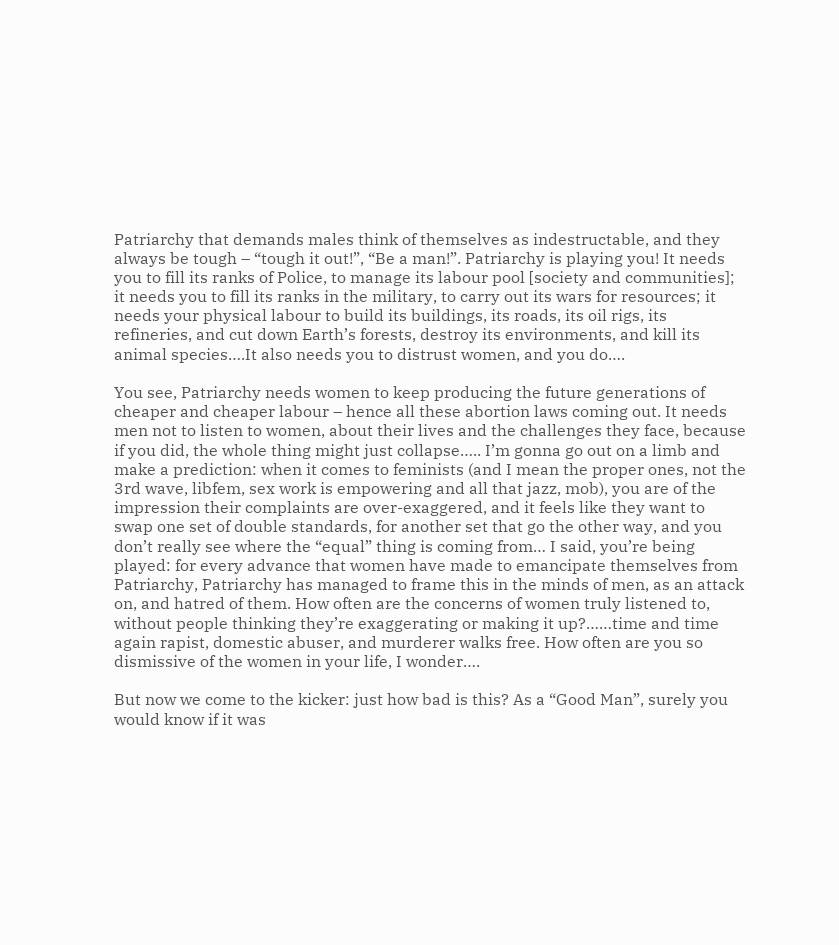Patriarchy that demands males think of themselves as indestructable, and they always be tough – “tough it out!”, “Be a man!”. Patriarchy is playing you! It needs you to fill its ranks of Police, to manage its labour pool [society and communities]; it needs you to fill its ranks in the military, to carry out its wars for resources; it needs your physical labour to build its buildings, its roads, its oil rigs, its refineries, and cut down Earth’s forests, destroy its environments, and kill its animal species….It also needs you to distrust women, and you do….

You see, Patriarchy needs women to keep producing the future generations of cheaper and cheaper labour – hence all these abortion laws coming out. It needs men not to listen to women, about their lives and the challenges they face, because if you did, the whole thing might just collapse….. I’m gonna go out on a limb and make a prediction: when it comes to feminists (and I mean the proper ones, not the 3rd wave, libfem, sex work is empowering and all that jazz, mob), you are of the impression their complaints are over-exaggered, and it feels like they want to swap one set of double standards, for another set that go the other way, and you don’t really see where the “equal” thing is coming from… I said, you’re being played: for every advance that women have made to emancipate themselves from Patriarchy, Patriarchy has managed to frame this in the minds of men, as an attack on, and hatred of them. How often are the concerns of women truly listened to, without people thinking they’re exaggerating or making it up?……time and time again rapist, domestic abuser, and murderer walks free. How often are you so dismissive of the women in your life, I wonder….

But now we come to the kicker: just how bad is this? As a “Good Man”, surely you would know if it was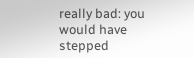really bad: you would have stepped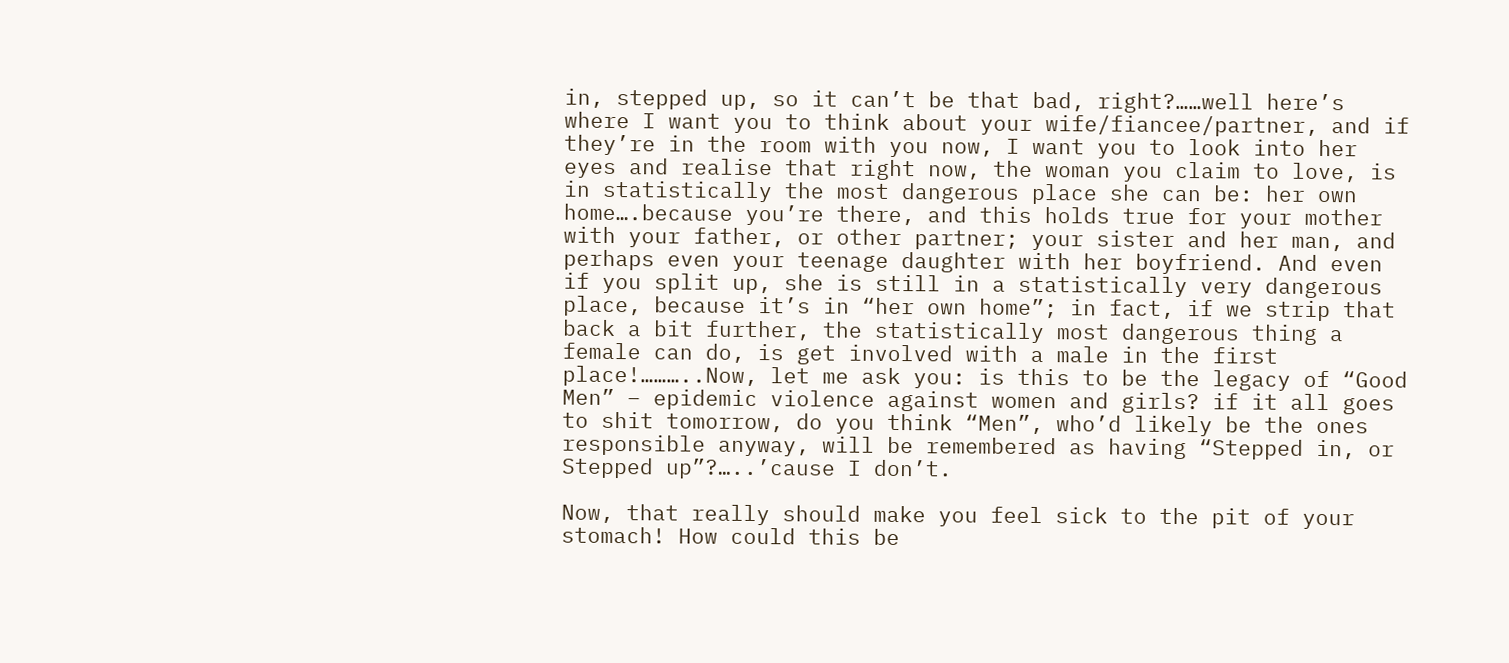in, stepped up, so it can’t be that bad, right?……well here’s where I want you to think about your wife/fiancee/partner, and if they’re in the room with you now, I want you to look into her eyes and realise that right now, the woman you claim to love, is in statistically the most dangerous place she can be: her own home….because you’re there, and this holds true for your mother with your father, or other partner; your sister and her man, and perhaps even your teenage daughter with her boyfriend. And even if you split up, she is still in a statistically very dangerous place, because it’s in “her own home”; in fact, if we strip that back a bit further, the statistically most dangerous thing a female can do, is get involved with a male in the first place!………..Now, let me ask you: is this to be the legacy of “Good Men” – epidemic violence against women and girls? if it all goes to shit tomorrow, do you think “Men”, who’d likely be the ones responsible anyway, will be remembered as having “Stepped in, or Stepped up”?…..’cause I don’t.

Now, that really should make you feel sick to the pit of your stomach! How could this be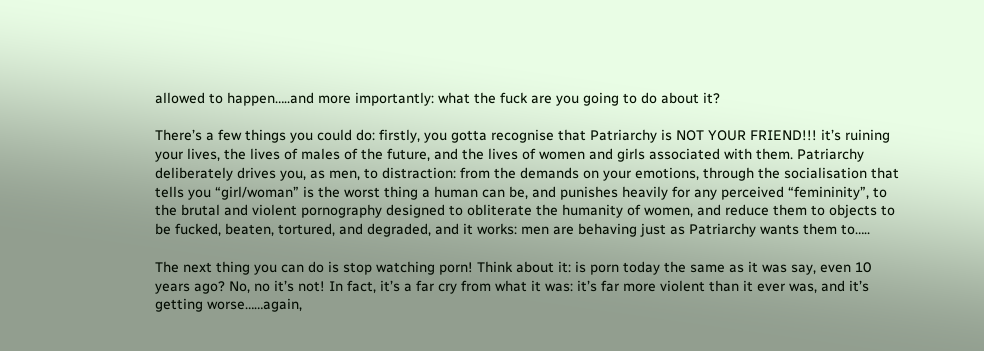allowed to happen…..and more importantly: what the fuck are you going to do about it?

There’s a few things you could do: firstly, you gotta recognise that Patriarchy is NOT YOUR FRIEND!!! it’s ruining your lives, the lives of males of the future, and the lives of women and girls associated with them. Patriarchy deliberately drives you, as men, to distraction: from the demands on your emotions, through the socialisation that tells you “girl/woman” is the worst thing a human can be, and punishes heavily for any perceived “femininity”, to the brutal and violent pornography designed to obliterate the humanity of women, and reduce them to objects to be fucked, beaten, tortured, and degraded, and it works: men are behaving just as Patriarchy wants them to…..

The next thing you can do is stop watching porn! Think about it: is porn today the same as it was say, even 10 years ago? No, no it’s not! In fact, it’s a far cry from what it was: it’s far more violent than it ever was, and it’s getting worse……again,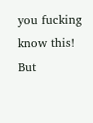you fucking know this! But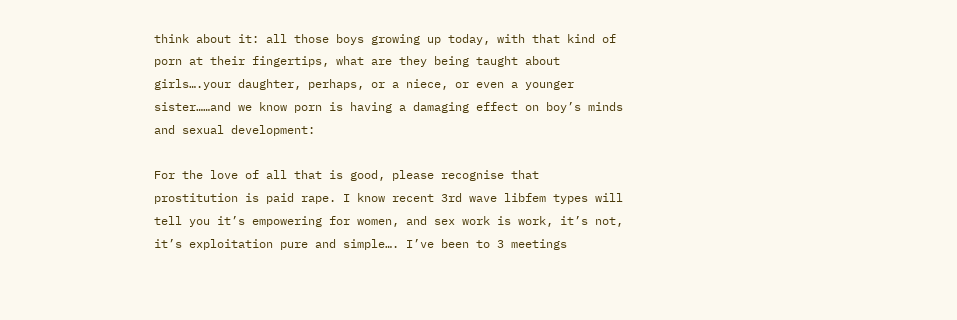think about it: all those boys growing up today, with that kind of porn at their fingertips, what are they being taught about girls….your daughter, perhaps, or a niece, or even a younger sister……and we know porn is having a damaging effect on boy’s minds and sexual development:

For the love of all that is good, please recognise that prostitution is paid rape. I know recent 3rd wave libfem types will tell you it’s empowering for women, and sex work is work, it’s not, it’s exploitation pure and simple…. I’ve been to 3 meetings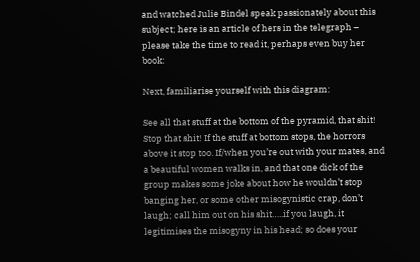and watched Julie Bindel speak passionately about this subject; here is an article of hers in the telegraph – please take the time to read it, perhaps even buy her book:

Next, familiarise yourself with this diagram:

See all that stuff at the bottom of the pyramid, that shit! Stop that shit! If the stuff at bottom stops, the horrors above it stop too. If/when you’re out with your mates, and a beautiful women walks in, and that one dick of the group makes some joke about how he wouldn’t stop banging her, or some other misogynistic crap, don’t laugh; call him out on his shit…..if you laugh, it legitimises the misogyny in his head; so does your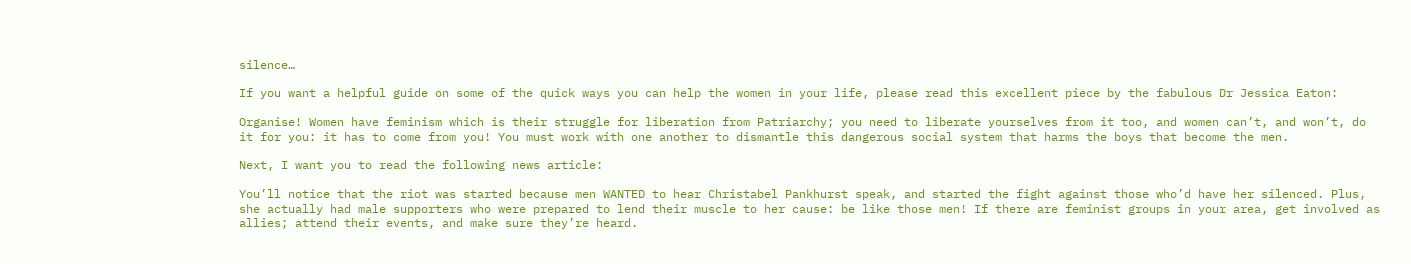silence…

If you want a helpful guide on some of the quick ways you can help the women in your life, please read this excellent piece by the fabulous Dr Jessica Eaton:

Organise! Women have feminism which is their struggle for liberation from Patriarchy; you need to liberate yourselves from it too, and women can’t, and won’t, do it for you: it has to come from you! You must work with one another to dismantle this dangerous social system that harms the boys that become the men.

Next, I want you to read the following news article:

You’ll notice that the riot was started because men WANTED to hear Christabel Pankhurst speak, and started the fight against those who’d have her silenced. Plus, she actually had male supporters who were prepared to lend their muscle to her cause: be like those men! If there are feminist groups in your area, get involved as allies; attend their events, and make sure they’re heard.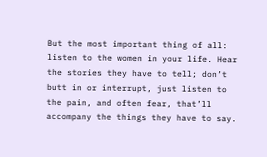But the most important thing of all: listen to the women in your life. Hear the stories they have to tell; don’t butt in or interrupt, just listen to the pain, and often fear, that’ll accompany the things they have to say.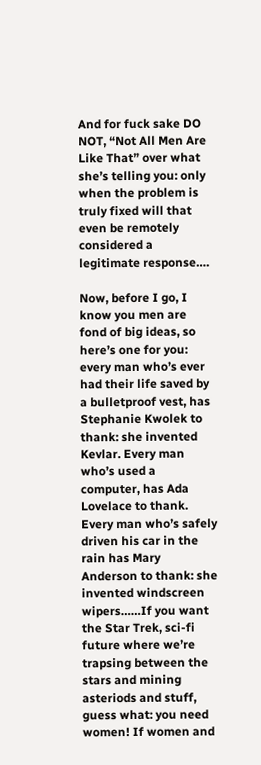And for fuck sake DO NOT, “Not All Men Are Like That” over what she’s telling you: only when the problem is truly fixed will that even be remotely considered a legitimate response….

Now, before I go, I know you men are fond of big ideas, so here’s one for you: every man who’s ever had their life saved by a bulletproof vest, has Stephanie Kwolek to thank: she invented Kevlar. Every man who’s used a computer, has Ada Lovelace to thank. Every man who’s safely driven his car in the rain has Mary Anderson to thank: she invented windscreen wipers……If you want the Star Trek, sci-fi future where we’re trapsing between the stars and mining asteriods and stuff, guess what: you need women! If women and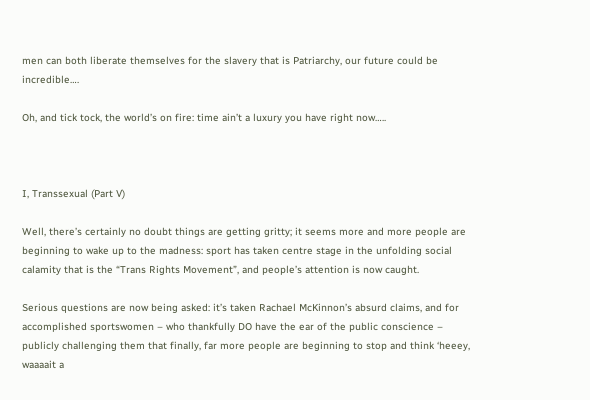men can both liberate themselves for the slavery that is Patriarchy, our future could be incredible….

Oh, and tick tock, the world’s on fire: time ain’t a luxury you have right now…..



I, Transsexual (Part V)

Well, there’s certainly no doubt things are getting gritty; it seems more and more people are beginning to wake up to the madness: sport has taken centre stage in the unfolding social calamity that is the “Trans Rights Movement”, and people’s attention is now caught.

Serious questions are now being asked: it’s taken Rachael McKinnon’s absurd claims, and for accomplished sportswomen – who thankfully DO have the ear of the public conscience – publicly challenging them that finally, far more people are beginning to stop and think ‘heeey, waaaait a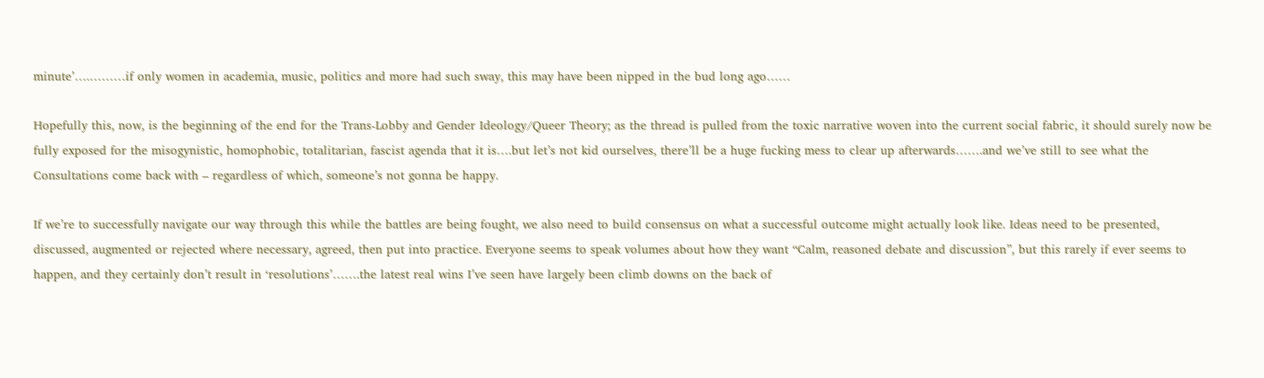minute’….………if only women in academia, music, politics and more had such sway, this may have been nipped in the bud long ago……

Hopefully this, now, is the beginning of the end for the Trans-Lobby and Gender Ideology/Queer Theory; as the thread is pulled from the toxic narrative woven into the current social fabric, it should surely now be fully exposed for the misogynistic, homophobic, totalitarian, fascist agenda that it is….but let’s not kid ourselves, there’ll be a huge fucking mess to clear up afterwards…….and we’ve still to see what the Consultations come back with – regardless of which, someone’s not gonna be happy.

If we’re to successfully navigate our way through this while the battles are being fought, we also need to build consensus on what a successful outcome might actually look like. Ideas need to be presented, discussed, augmented or rejected where necessary, agreed, then put into practice. Everyone seems to speak volumes about how they want “Calm, reasoned debate and discussion”, but this rarely if ever seems to happen, and they certainly don’t result in ‘resolutions’…….the latest real wins I’ve seen have largely been climb downs on the back of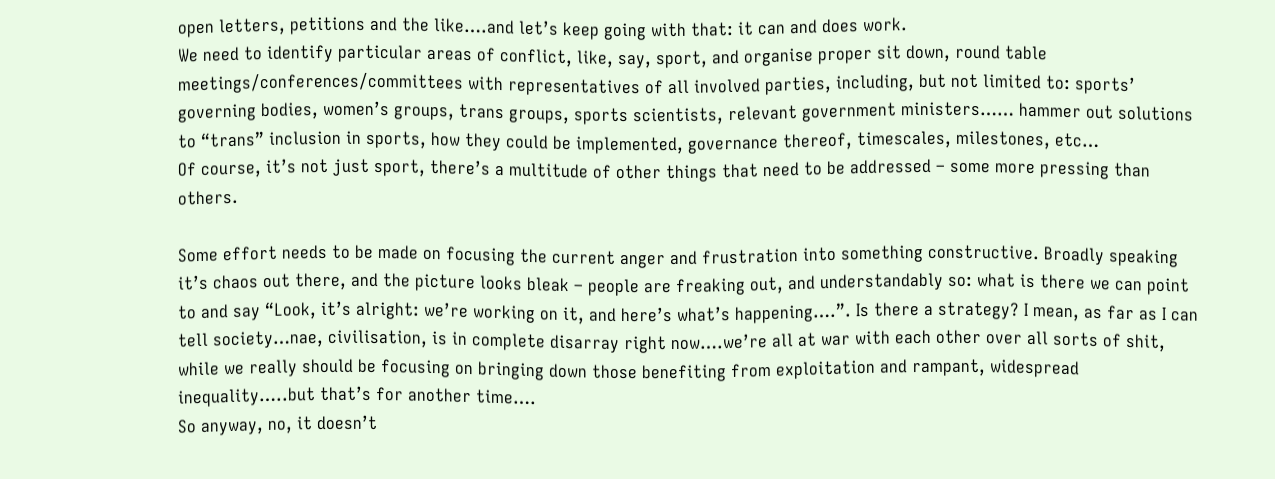open letters, petitions and the like….and let’s keep going with that: it can and does work.
We need to identify particular areas of conflict, like, say, sport, and organise proper sit down, round table meetings/conferences/committees with representatives of all involved parties, including, but not limited to: sports’ governing bodies, women’s groups, trans groups, sports scientists, relevant government ministers…… hammer out solutions to “trans” inclusion in sports, how they could be implemented, governance thereof, timescales, milestones, etc…
Of course, it’s not just sport, there’s a multitude of other things that need to be addressed – some more pressing than others.

Some effort needs to be made on focusing the current anger and frustration into something constructive. Broadly speaking it’s chaos out there, and the picture looks bleak – people are freaking out, and understandably so: what is there we can point to and say “Look, it’s alright: we’re working on it, and here’s what’s happening….”. Is there a strategy? I mean, as far as I can tell society…nae, civilisation, is in complete disarray right now….we’re all at war with each other over all sorts of shit, while we really should be focusing on bringing down those benefiting from exploitation and rampant, widespread inequality…..but that’s for another time….
So anyway, no, it doesn’t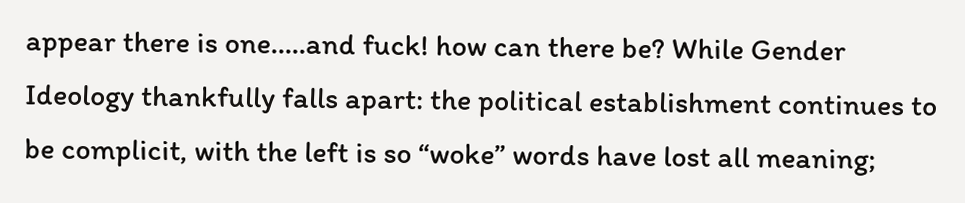appear there is one…..and fuck! how can there be? While Gender Ideology thankfully falls apart: the political establishment continues to be complicit, with the left is so “woke” words have lost all meaning;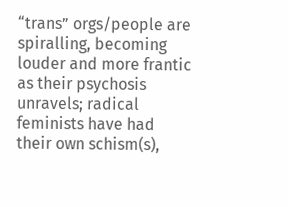“trans” orgs/people are spiralling, becoming louder and more frantic as their psychosis unravels; radical feminists have had their own schism(s),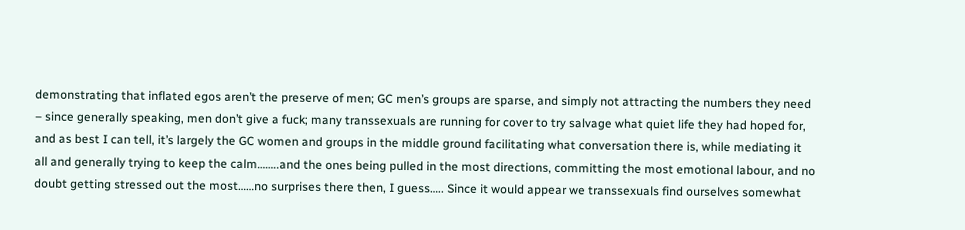demonstrating that inflated egos aren’t the preserve of men; GC men’s groups are sparse, and simply not attracting the numbers they need – since generally speaking, men don’t give a fuck; many transsexuals are running for cover to try salvage what quiet life they had hoped for, and as best I can tell, it’s largely the GC women and groups in the middle ground facilitating what conversation there is, while mediating it all and generally trying to keep the calm……..and the ones being pulled in the most directions, committing the most emotional labour, and no doubt getting stressed out the most……no surprises there then, I guess….. Since it would appear we transsexuals find ourselves somewhat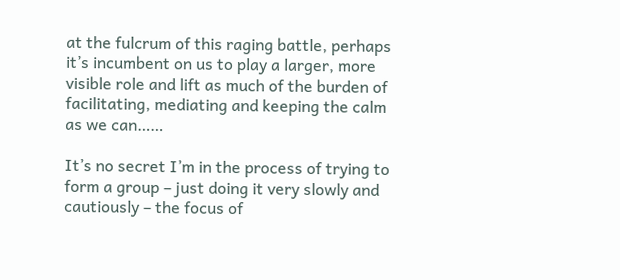at the fulcrum of this raging battle, perhaps it’s incumbent on us to play a larger, more visible role and lift as much of the burden of facilitating, mediating and keeping the calm as we can……

It’s no secret I’m in the process of trying to form a group – just doing it very slowly and cautiously – the focus of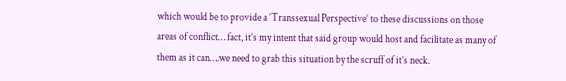which would be to provide a ‘Transsexual Perspective’ to these discussions on those areas of conflict… fact, it’s my intent that said group would host and facilitate as many of them as it can….we need to grab this situation by the scruff of it’s neck.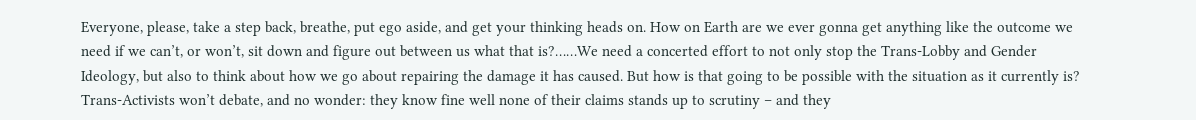Everyone, please, take a step back, breathe, put ego aside, and get your thinking heads on. How on Earth are we ever gonna get anything like the outcome we need if we can’t, or won’t, sit down and figure out between us what that is?……We need a concerted effort to not only stop the Trans-Lobby and Gender Ideology, but also to think about how we go about repairing the damage it has caused. But how is that going to be possible with the situation as it currently is?
Trans-Activists won’t debate, and no wonder: they know fine well none of their claims stands up to scrutiny – and they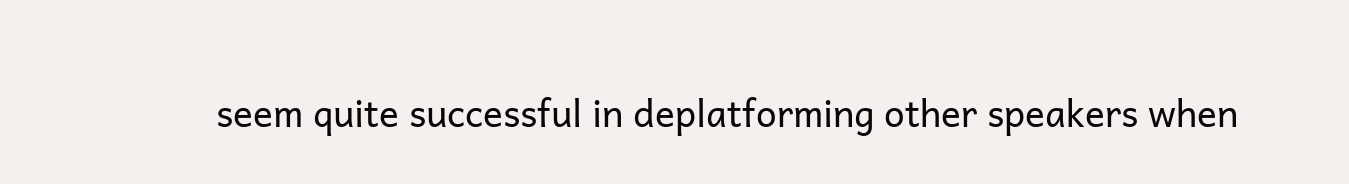seem quite successful in deplatforming other speakers when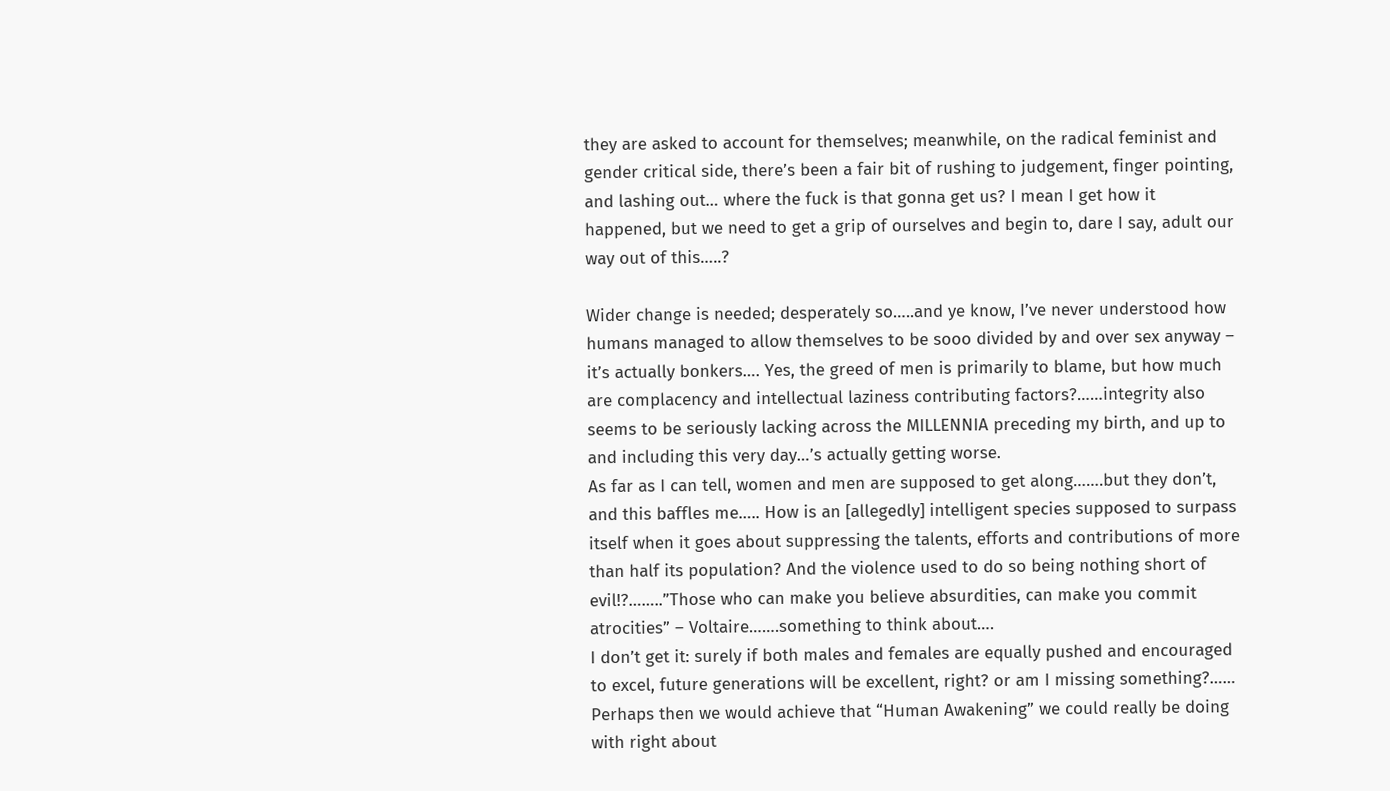they are asked to account for themselves; meanwhile, on the radical feminist and gender critical side, there’s been a fair bit of rushing to judgement, finger pointing, and lashing out… where the fuck is that gonna get us? I mean I get how it happened, but we need to get a grip of ourselves and begin to, dare I say, adult our way out of this…..?

Wider change is needed; desperately so…..and ye know, I’ve never understood how humans managed to allow themselves to be sooo divided by and over sex anyway – it’s actually bonkers…. Yes, the greed of men is primarily to blame, but how much are complacency and intellectual laziness contributing factors?……integrity also seems to be seriously lacking across the MILLENNIA preceding my birth, and up to and including this very day…’s actually getting worse.
As far as I can tell, women and men are supposed to get along…….but they don’t, and this baffles me….. How is an [allegedly] intelligent species supposed to surpass itself when it goes about suppressing the talents, efforts and contributions of more than half its population? And the violence used to do so being nothing short of evil!?……..”Those who can make you believe absurdities, can make you commit atrocities” – Voltaire…….something to think about….
I don’t get it: surely if both males and females are equally pushed and encouraged to excel, future generations will be excellent, right? or am I missing something?…… Perhaps then we would achieve that “Human Awakening” we could really be doing with right about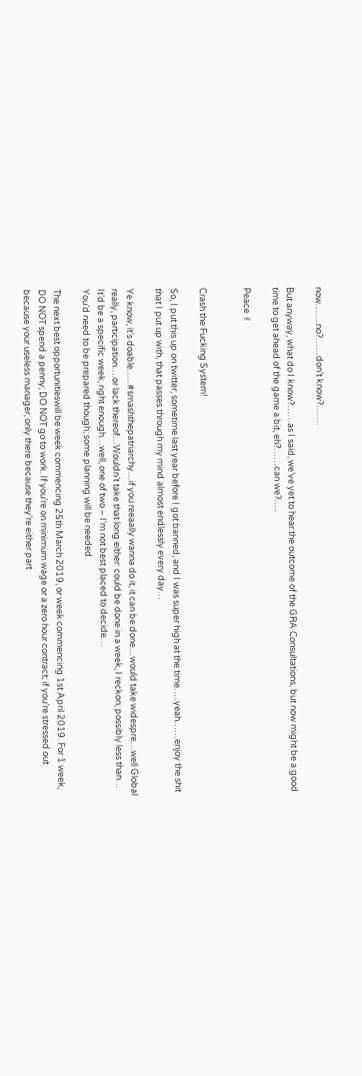now…….no?……don’t know?…….

But anyway, what do I know?……as I said, we’ve yet to hear the outcome of the GRA Consultations, but now might be a good time to get ahead of the game a bit, eh?……can we?…..

Peace ✌


Crash the Fucking System!

So, I put this up on twitter, sometime last year before I got banned, and I was super high at the time…..yeah……enjoy the shit that I put up with, that passes through my mind almost endlessly every day…

Ye know, it’s doable….. #smashthepatriarchy…if you reeaally wanna do it, it can be done…would take widespre…well Global really, participation….or lack thereof…Wouldn’t take that long either: could be done in a week, I reckon; possibly less than…
It’d be a specific week, right enough…well, one of two – I’m not best placed to decide…
You’d need to be prepared though; some planning will be needed.

The next best opportunitieswill be week commencing 25th March 2019, or week commencing 1st April 2019. For 1 week, DO NOT spend a penny; DO NOT go to work. If you’re on minimum wage or a zero hour contract; if you’re stressed out because your useless manager, only there because they’re either part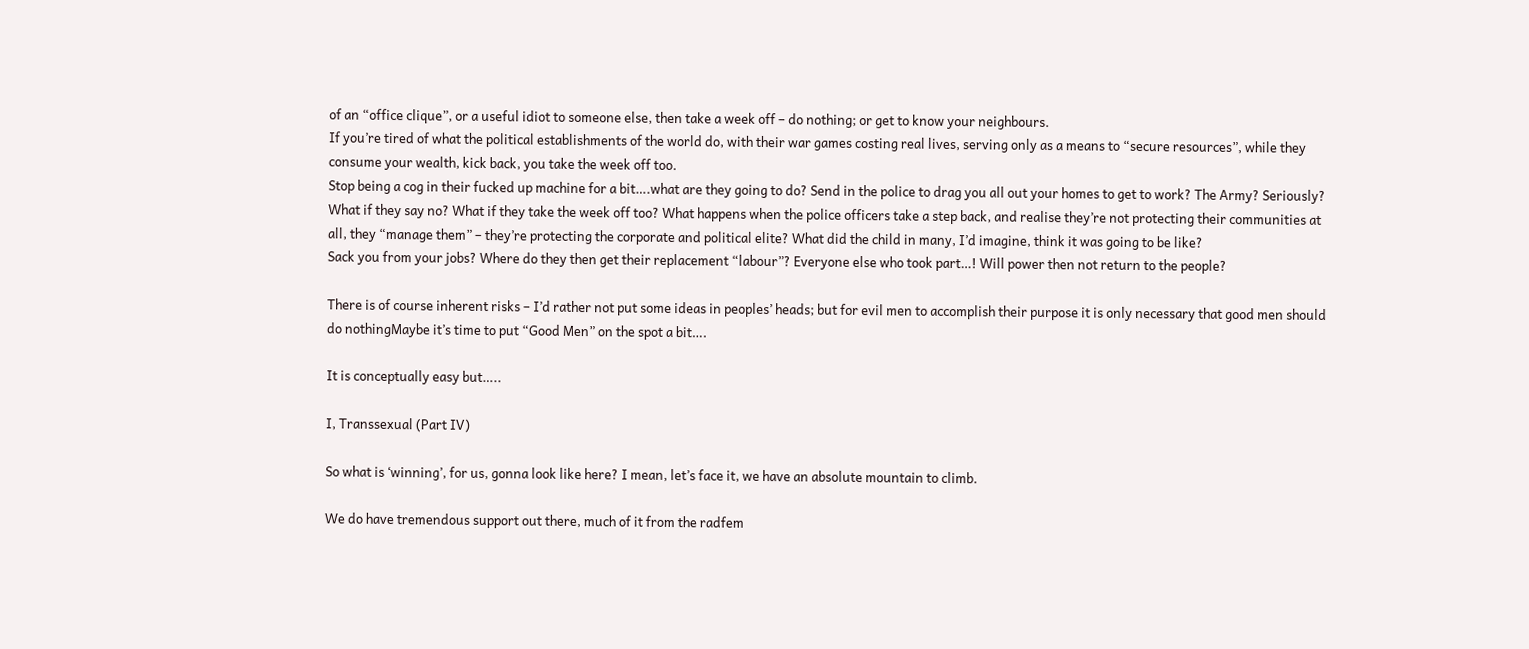of an “office clique”, or a useful idiot to someone else, then take a week off – do nothing; or get to know your neighbours.
If you’re tired of what the political establishments of the world do, with their war games costing real lives, serving only as a means to “secure resources”, while they consume your wealth, kick back, you take the week off too.
Stop being a cog in their fucked up machine for a bit….what are they going to do? Send in the police to drag you all out your homes to get to work? The Army? Seriously? What if they say no? What if they take the week off too? What happens when the police officers take a step back, and realise they’re not protecting their communities at all, they “manage them” – they’re protecting the corporate and political elite? What did the child in many, I’d imagine, think it was going to be like?
Sack you from your jobs? Where do they then get their replacement “labour”? Everyone else who took part…! Will power then not return to the people?

There is of course inherent risks – I’d rather not put some ideas in peoples’ heads; but for evil men to accomplish their purpose it is only necessary that good men should do nothingMaybe it’s time to put “Good Men” on the spot a bit….

It is conceptually easy but…..

I, Transsexual (Part IV)

So what is ‘winning’, for us, gonna look like here? I mean, let’s face it, we have an absolute mountain to climb.

We do have tremendous support out there, much of it from the radfem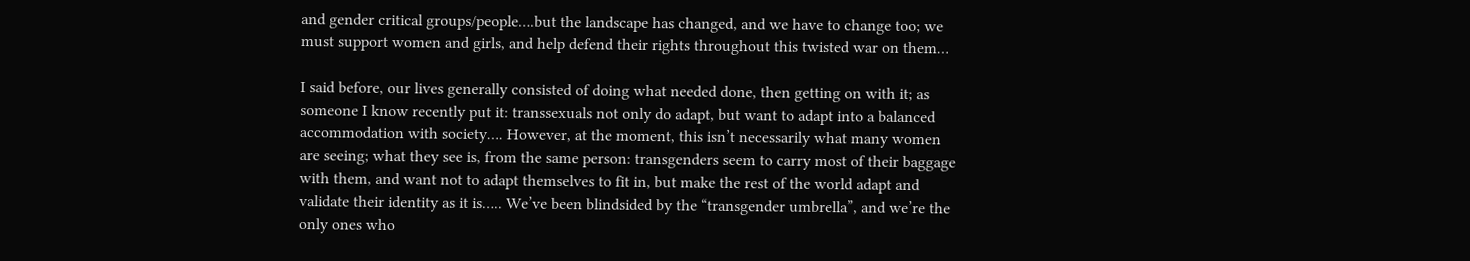and gender critical groups/people….but the landscape has changed, and we have to change too; we must support women and girls, and help defend their rights throughout this twisted war on them…

I said before, our lives generally consisted of doing what needed done, then getting on with it; as someone I know recently put it: transsexuals not only do adapt, but want to adapt into a balanced accommodation with society…. However, at the moment, this isn’t necessarily what many women are seeing; what they see is, from the same person: transgenders seem to carry most of their baggage with them, and want not to adapt themselves to fit in, but make the rest of the world adapt and validate their identity as it is….. We’ve been blindsided by the “transgender umbrella”, and we’re the only ones who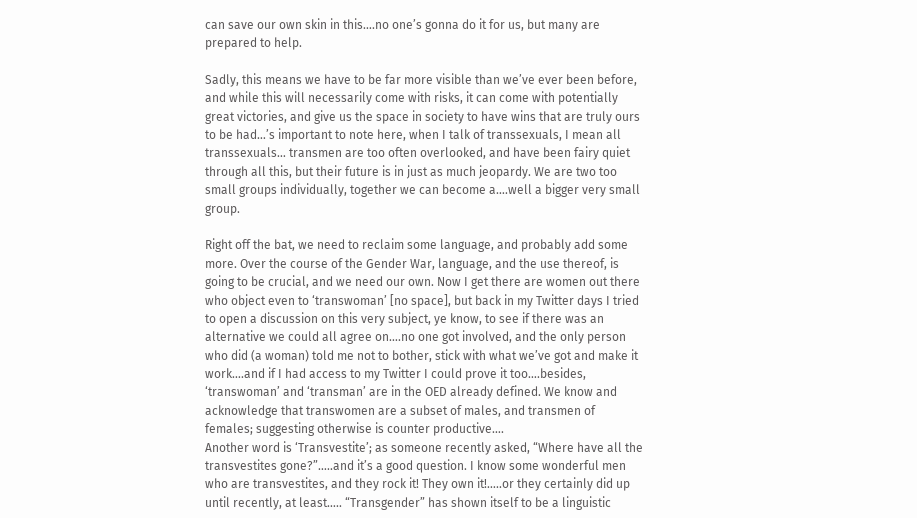can save our own skin in this….no one’s gonna do it for us, but many are prepared to help.

Sadly, this means we have to be far more visible than we’ve ever been before, and while this will necessarily come with risks, it can come with potentially great victories, and give us the space in society to have wins that are truly ours to be had…’s important to note here, when I talk of transsexuals, I mean all transsexuals… transmen are too often overlooked, and have been fairy quiet through all this, but their future is in just as much jeopardy. We are two too small groups individually, together we can become a….well a bigger very small group.

Right off the bat, we need to reclaim some language, and probably add some more. Over the course of the Gender War, language, and the use thereof, is going to be crucial, and we need our own. Now I get there are women out there who object even to ‘transwoman’ [no space], but back in my Twitter days I tried to open a discussion on this very subject, ye know, to see if there was an alternative we could all agree on….no one got involved, and the only person who did (a woman) told me not to bother, stick with what we’ve got and make it work….and if I had access to my Twitter I could prove it too….besides, ‘transwoman’ and ‘transman’ are in the OED already defined. We know and acknowledge that transwomen are a subset of males, and transmen of females; suggesting otherwise is counter productive….
Another word is ‘Transvestite’; as someone recently asked, “Where have all the transvestites gone?”…..and it’s a good question. I know some wonderful men who are transvestites, and they rock it! They own it!…..or they certainly did up until recently, at least….. “Transgender” has shown itself to be a linguistic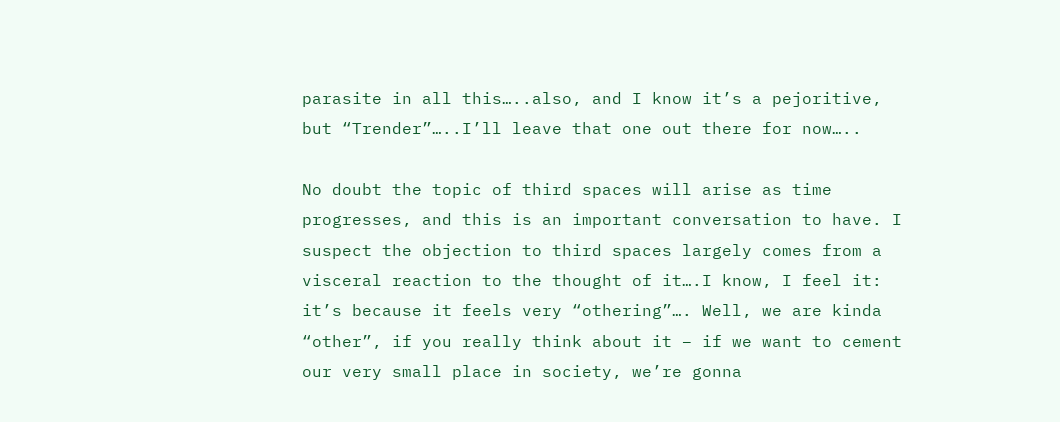parasite in all this…..also, and I know it’s a pejoritive, but “Trender”…..I’ll leave that one out there for now…..

No doubt the topic of third spaces will arise as time progresses, and this is an important conversation to have. I suspect the objection to third spaces largely comes from a visceral reaction to the thought of it….I know, I feel it: it’s because it feels very “othering”…. Well, we are kinda “other”, if you really think about it – if we want to cement our very small place in society, we’re gonna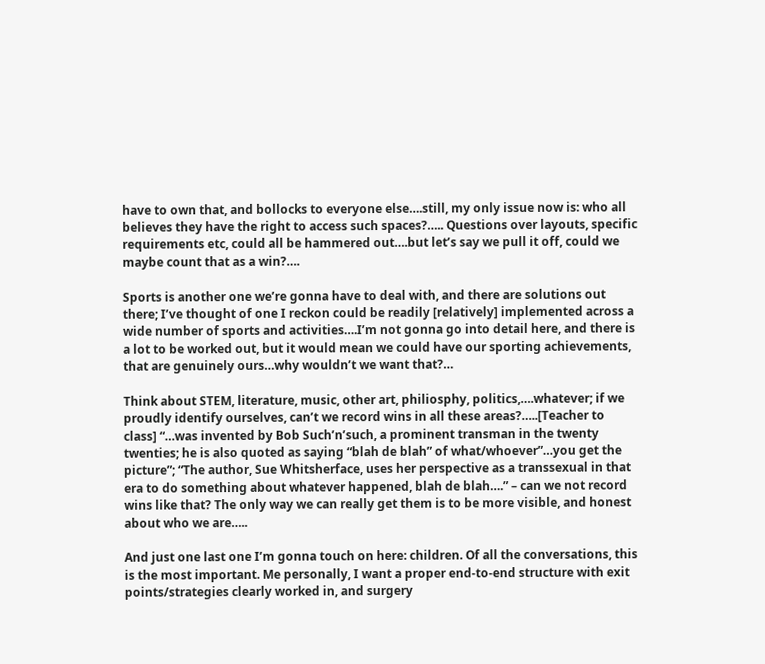have to own that, and bollocks to everyone else….still, my only issue now is: who all believes they have the right to access such spaces?….. Questions over layouts, specific requirements etc, could all be hammered out….but let’s say we pull it off, could we maybe count that as a win?….

Sports is another one we’re gonna have to deal with, and there are solutions out there; I’ve thought of one I reckon could be readily [relatively] implemented across a wide number of sports and activities….I’m not gonna go into detail here, and there is a lot to be worked out, but it would mean we could have our sporting achievements, that are genuinely ours…why wouldn’t we want that?…

Think about STEM, literature, music, other art, philiosphy, politics,….whatever; if we proudly identify ourselves, can’t we record wins in all these areas?…..[Teacher to class] “…was invented by Bob Such’n’such, a prominent transman in the twenty twenties; he is also quoted as saying “blah de blah” of what/whoever”…you get the picture”; “The author, Sue Whitsherface, uses her perspective as a transsexual in that era to do something about whatever happened, blah de blah….” – can we not record wins like that? The only way we can really get them is to be more visible, and honest about who we are…..

And just one last one I’m gonna touch on here: children. Of all the conversations, this is the most important. Me personally, I want a proper end-to-end structure with exit points/strategies clearly worked in, and surgery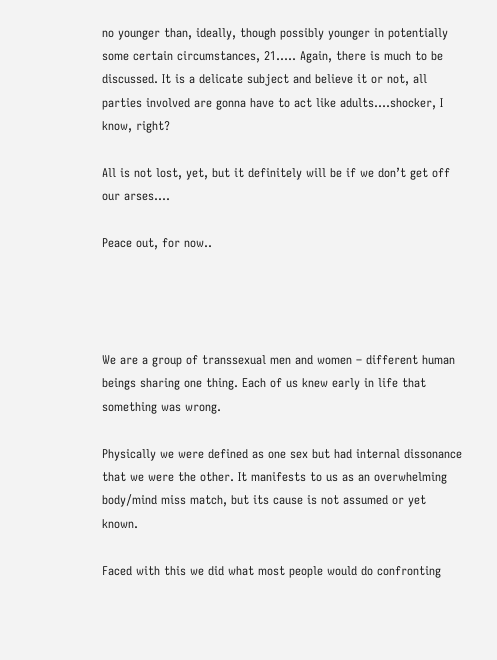no younger than, ideally, though possibly younger in potentially some certain circumstances, 21….. Again, there is much to be discussed. It is a delicate subject and believe it or not, all parties involved are gonna have to act like adults….shocker, I know, right?

All is not lost, yet, but it definitely will be if we don’t get off our arses….

Peace out, for now..




We are a group of transsexual men and women – different human beings sharing one thing. Each of us knew early in life that something was wrong.

Physically we were defined as one sex but had internal dissonance that we were the other. It manifests to us as an overwhelming body/mind miss match, but its cause is not assumed or yet known.

Faced with this we did what most people would do confronting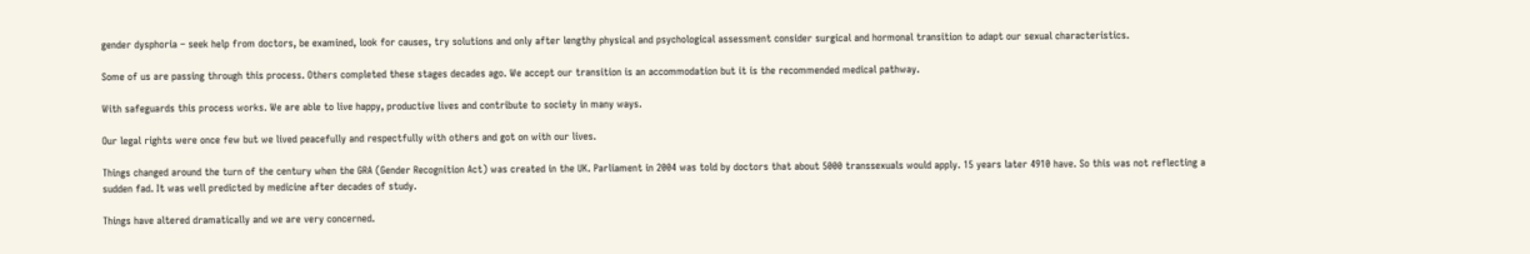gender dysphoria – seek help from doctors, be examined, look for causes, try solutions and only after lengthy physical and psychological assessment consider surgical and hormonal transition to adapt our sexual characteristics.

Some of us are passing through this process. Others completed these stages decades ago. We accept our transition is an accommodation but it is the recommended medical pathway.

With safeguards this process works. We are able to live happy, productive lives and contribute to society in many ways.

Our legal rights were once few but we lived peacefully and respectfully with others and got on with our lives.

Things changed around the turn of the century when the GRA (Gender Recognition Act) was created in the UK. Parliament in 2004 was told by doctors that about 5000 transsexuals would apply. 15 years later 4910 have. So this was not reflecting a sudden fad. It was well predicted by medicine after decades of study.

Things have altered dramatically and we are very concerned.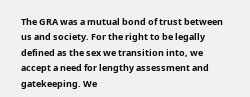The GRA was a mutual bond of trust between us and society. For the right to be legally defined as the sex we transition into, we accept a need for lengthy assessment and gatekeeping. We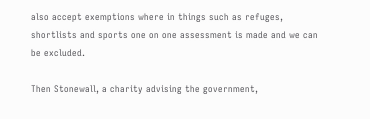also accept exemptions where in things such as refuges, shortlists and sports one on one assessment is made and we can be excluded.

Then Stonewall, a charity advising the government,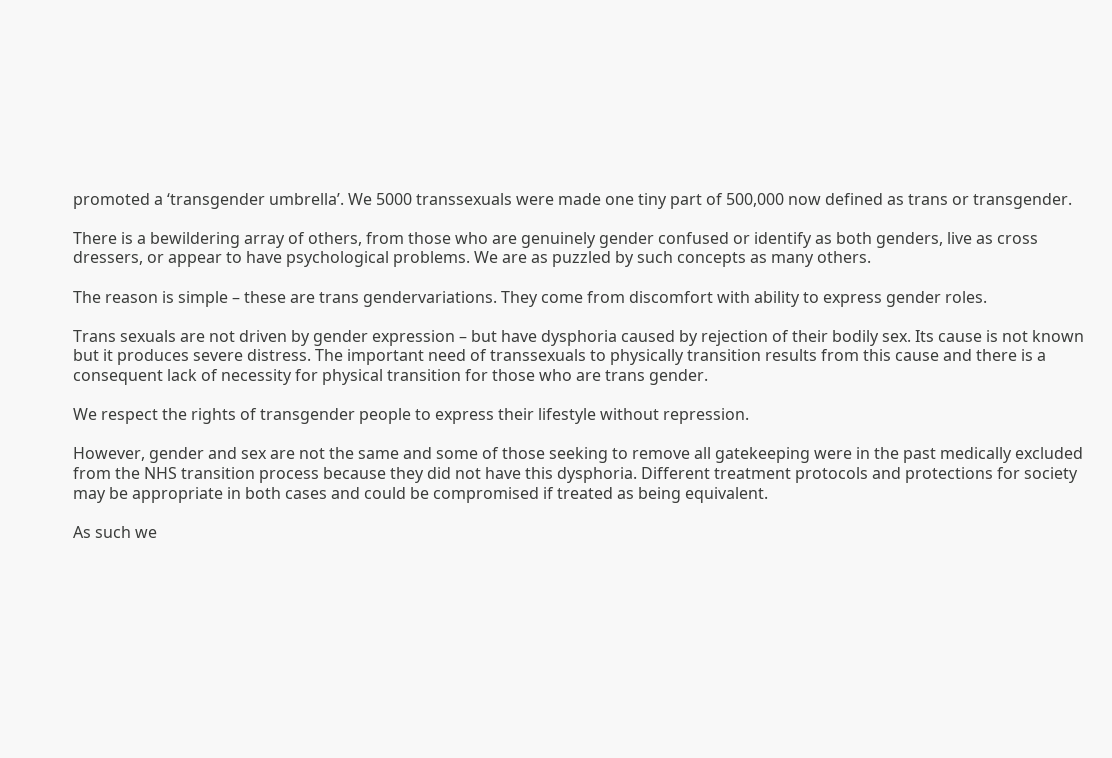promoted a ‘transgender umbrella’. We 5000 transsexuals were made one tiny part of 500,000 now defined as trans or transgender.

There is a bewildering array of others, from those who are genuinely gender confused or identify as both genders, live as cross dressers, or appear to have psychological problems. We are as puzzled by such concepts as many others.

The reason is simple – these are trans gendervariations. They come from discomfort with ability to express gender roles.

Trans sexuals are not driven by gender expression – but have dysphoria caused by rejection of their bodily sex. Its cause is not known but it produces severe distress. The important need of transsexuals to physically transition results from this cause and there is a consequent lack of necessity for physical transition for those who are trans gender.

We respect the rights of transgender people to express their lifestyle without repression.

However, gender and sex are not the same and some of those seeking to remove all gatekeeping were in the past medically excluded from the NHS transition process because they did not have this dysphoria. Different treatment protocols and protections for society may be appropriate in both cases and could be compromised if treated as being equivalent.

As such we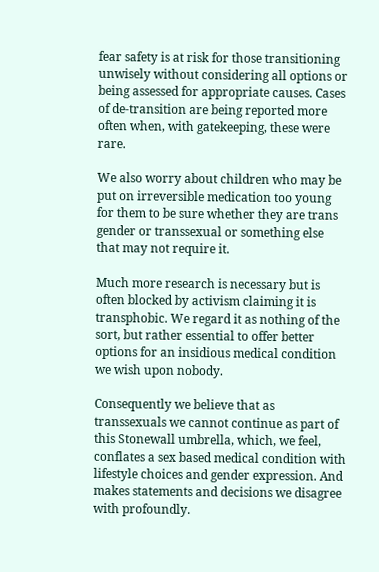fear safety is at risk for those transitioning unwisely without considering all options or being assessed for appropriate causes. Cases of de-transition are being reported more often when, with gatekeeping, these were rare.

We also worry about children who may be put on irreversible medication too young for them to be sure whether they are trans gender or transsexual or something else that may not require it.

Much more research is necessary but is often blocked by activism claiming it is transphobic. We regard it as nothing of the sort, but rather essential to offer better options for an insidious medical condition we wish upon nobody.

Consequently we believe that as transsexuals we cannot continue as part of this Stonewall umbrella, which, we feel, conflates a sex based medical condition with lifestyle choices and gender expression. And makes statements and decisions we disagree with profoundly.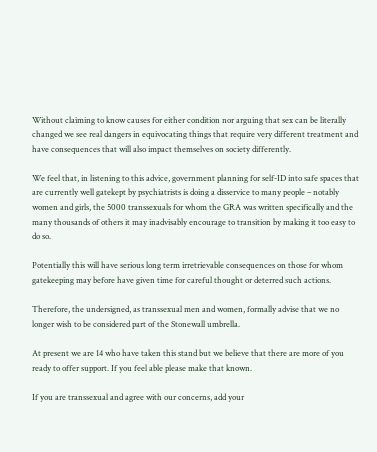Without claiming to know causes for either condition nor arguing that sex can be literally changed we see real dangers in equivocating things that require very different treatment and have consequences that will also impact themselves on society differently.

We feel that, in listening to this advice, government planning for self-ID into safe spaces that are currently well gatekept by psychiatrists is doing a disservice to many people – notably women and girls, the 5000 transsexuals for whom the GRA was written specifically and the many thousands of others it may inadvisably encourage to transition by making it too easy to do so.

Potentially this will have serious long term irretrievable consequences on those for whom gatekeeping may before have given time for careful thought or deterred such actions.

Therefore, the undersigned, as transsexual men and women, formally advise that we no longer wish to be considered part of the Stonewall umbrella.

At present we are 14 who have taken this stand but we believe that there are more of you ready to offer support. If you feel able please make that known.

If you are transsexual and agree with our concerns, add your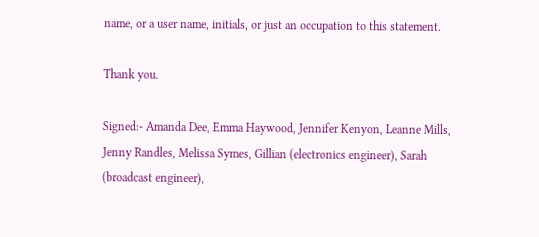name, or a user name, initials, or just an occupation to this statement.

Thank you.

Signed:- Amanda Dee, Emma Haywood, Jennifer Kenyon, Leanne Mills, Jenny Randles, Melissa Symes, Gillian (electronics engineer), Sarah (broadcast engineer),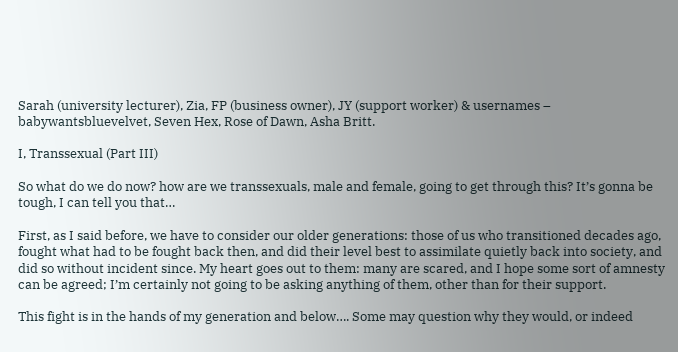Sarah (university lecturer), Zia, FP (business owner), JY (support worker) & usernames – babywantsbluevelvet, Seven Hex, Rose of Dawn, Asha Britt.

I, Transsexual (Part III)

So what do we do now? how are we transsexuals, male and female, going to get through this? It’s gonna be tough, I can tell you that…

First, as I said before, we have to consider our older generations: those of us who transitioned decades ago, fought what had to be fought back then, and did their level best to assimilate quietly back into society, and did so without incident since. My heart goes out to them: many are scared, and I hope some sort of amnesty can be agreed; I’m certainly not going to be asking anything of them, other than for their support.

This fight is in the hands of my generation and below…. Some may question why they would, or indeed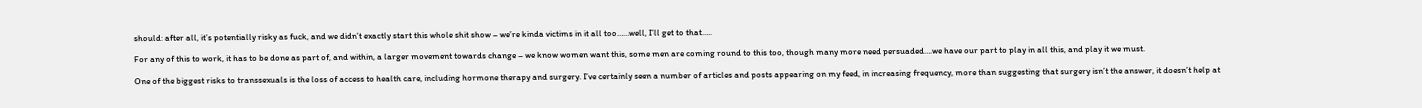should: after all, it’s potentially risky as fuck, and we didn’t exactly start this whole shit show – we’re kinda victims in it all too……well, I’ll get to that…..

For any of this to work, it has to be done as part of, and within, a larger movement towards change – we know women want this, some men are coming round to this too, though many more need persuaded….we have our part to play in all this, and play it we must.

One of the biggest risks to transsexuals is the loss of access to health care, including hormone therapy and surgery. I’ve certainly seen a number of articles and posts appearing on my feed, in increasing frequency, more than suggesting that surgery isn’t the answer, it doesn’t help at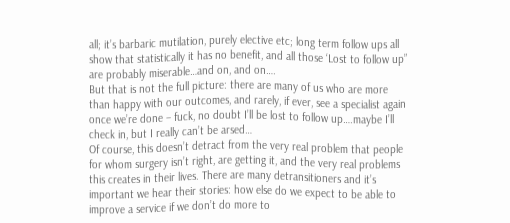all; it’s barbaric mutilation, purely elective etc; long term follow ups all show that statistically it has no benefit, and all those ‘Lost to follow up” are probably miserable…and on, and on….
But that is not the full picture: there are many of us who are more than happy with our outcomes, and rarely, if ever, see a specialist again once we’re done – fuck, no doubt I’ll be lost to follow up….maybe I’ll check in, but I really can’t be arsed…
Of course, this doesn’t detract from the very real problem that people for whom surgery isn’t right, are getting it, and the very real problems this creates in their lives. There are many detransitioners and it’s important we hear their stories: how else do we expect to be able to improve a service if we don’t do more to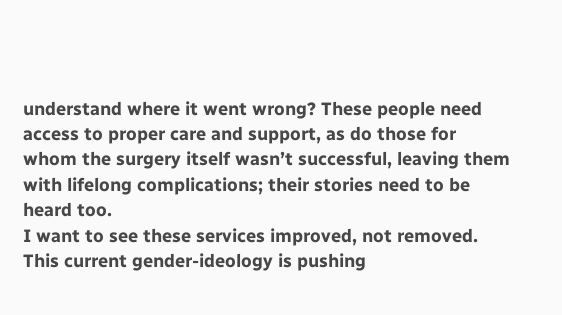understand where it went wrong? These people need access to proper care and support, as do those for whom the surgery itself wasn’t successful, leaving them with lifelong complications; their stories need to be heard too.
I want to see these services improved, not removed. This current gender-ideology is pushing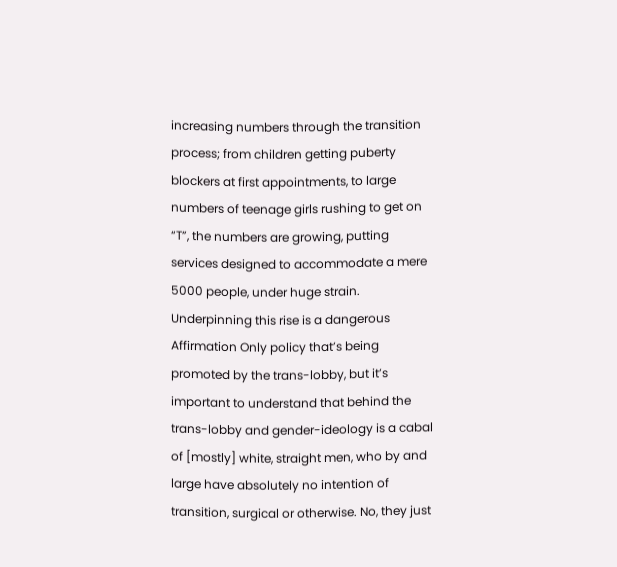increasing numbers through the transition process; from children getting puberty blockers at first appointments, to large numbers of teenage girls rushing to get on “T”, the numbers are growing, putting services designed to accommodate a mere 5000 people, under huge strain. Underpinning this rise is a dangerous Affirmation Only policy that’s being promoted by the trans-lobby, but it’s important to understand that behind the trans-lobby and gender-ideology is a cabal of [mostly] white, straight men, who by and large have absolutely no intention of transition, surgical or otherwise. No, they just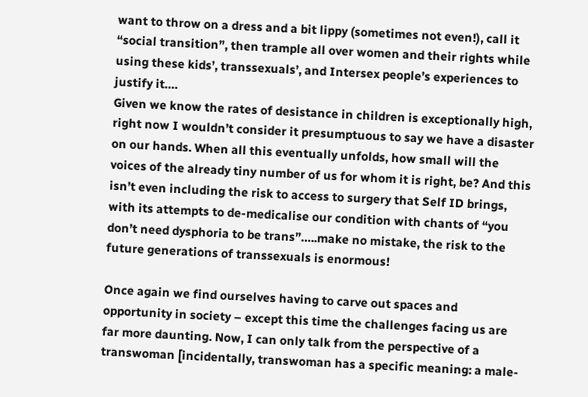want to throw on a dress and a bit lippy (sometimes not even!), call it “social transition”, then trample all over women and their rights while using these kids’, transsexuals’, and Intersex people’s experiences to justify it….
Given we know the rates of desistance in children is exceptionally high, right now I wouldn’t consider it presumptuous to say we have a disaster on our hands. When all this eventually unfolds, how small will the voices of the already tiny number of us for whom it is right, be? And this isn’t even including the risk to access to surgery that Self ID brings, with its attempts to de-medicalise our condition with chants of “you don’t need dysphoria to be trans”…..make no mistake, the risk to the future generations of transsexuals is enormous!

Once again we find ourselves having to carve out spaces and opportunity in society – except this time the challenges facing us are far more daunting. Now, I can only talk from the perspective of a transwoman [incidentally, transwoman has a specific meaning: a male-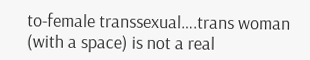to-female transsexual….trans woman (with a space) is not a real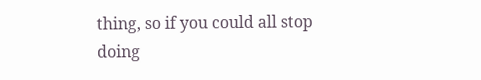thing, so if you could all stop doing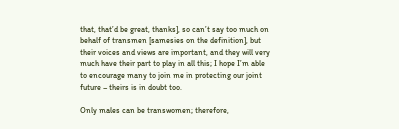that, that’d be great, thanks], so can’t say too much on behalf of transmen [samesies on the definition], but their voices and views are important, and they will very much have their part to play in all this; I hope I’m able to encourage many to join me in protecting our joint future – theirs is in doubt too.

Only males can be transwomen; therefore,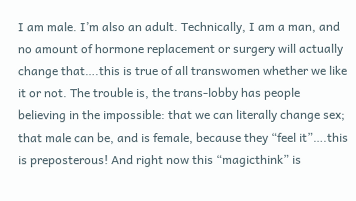I am male. I’m also an adult. Technically, I am a man, and no amount of hormone replacement or surgery will actually change that….this is true of all transwomen whether we like it or not. The trouble is, the trans-lobby has people believing in the impossible: that we can literally change sex; that male can be, and is female, because they “feel it”….this is preposterous! And right now this “magicthink” is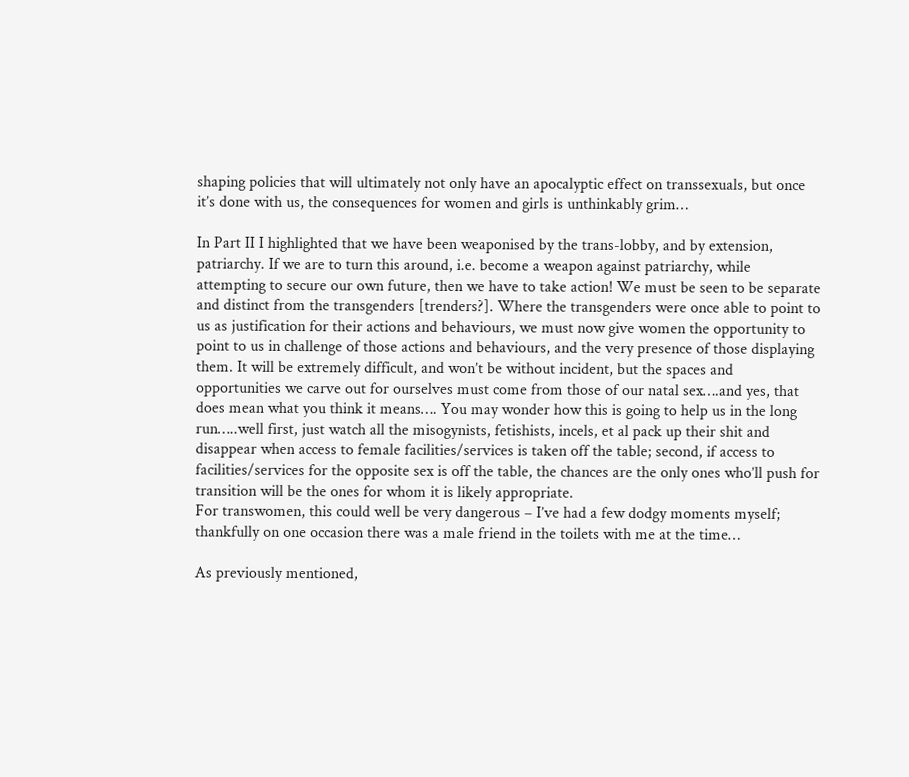shaping policies that will ultimately not only have an apocalyptic effect on transsexuals, but once it’s done with us, the consequences for women and girls is unthinkably grim…

In Part II I highlighted that we have been weaponised by the trans-lobby, and by extension, patriarchy. If we are to turn this around, i.e. become a weapon against patriarchy, while attempting to secure our own future, then we have to take action! We must be seen to be separate and distinct from the transgenders [trenders?]. Where the transgenders were once able to point to us as justification for their actions and behaviours, we must now give women the opportunity to point to us in challenge of those actions and behaviours, and the very presence of those displaying them. It will be extremely difficult, and won’t be without incident, but the spaces and opportunities we carve out for ourselves must come from those of our natal sex….and yes, that does mean what you think it means…. You may wonder how this is going to help us in the long run…..well first, just watch all the misogynists, fetishists, incels, et al pack up their shit and disappear when access to female facilities/services is taken off the table; second, if access to facilities/services for the opposite sex is off the table, the chances are the only ones who’ll push for transition will be the ones for whom it is likely appropriate.
For transwomen, this could well be very dangerous – I’ve had a few dodgy moments myself; thankfully on one occasion there was a male friend in the toilets with me at the time…

As previously mentioned,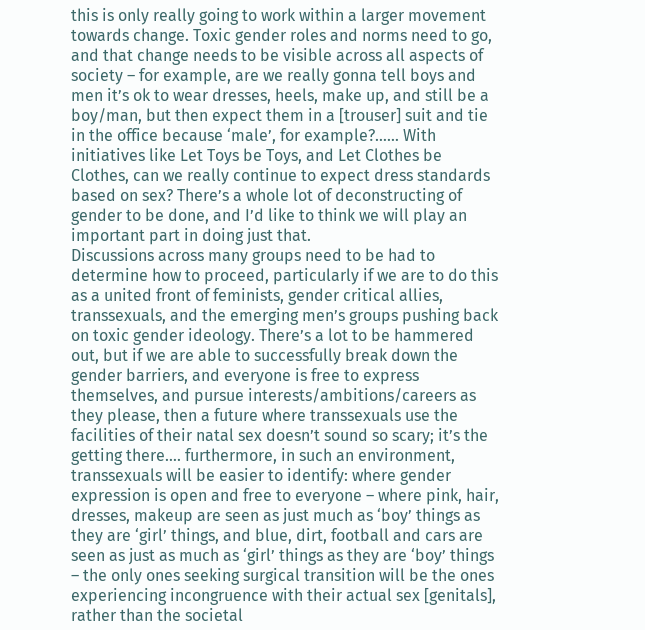this is only really going to work within a larger movement towards change. Toxic gender roles and norms need to go, and that change needs to be visible across all aspects of society – for example, are we really gonna tell boys and men it’s ok to wear dresses, heels, make up, and still be a boy/man, but then expect them in a [trouser] suit and tie in the office because ‘male’, for example?…… With initiatives like Let Toys be Toys, and Let Clothes be Clothes, can we really continue to expect dress standards based on sex? There’s a whole lot of deconstructing of gender to be done, and I’d like to think we will play an important part in doing just that.
Discussions across many groups need to be had to determine how to proceed, particularly if we are to do this as a united front of feminists, gender critical allies, transsexuals, and the emerging men’s groups pushing back on toxic gender ideology. There’s a lot to be hammered out, but if we are able to successfully break down the gender barriers, and everyone is free to express themselves, and pursue interests/ambitions/careers as they please, then a future where transsexuals use the facilities of their natal sex doesn’t sound so scary; it’s the getting there…. furthermore, in such an environment, transsexuals will be easier to identify: where gender expression is open and free to everyone – where pink, hair, dresses, makeup are seen as just much as ‘boy’ things as they are ‘girl’ things, and blue, dirt, football and cars are seen as just as much as ‘girl’ things as they are ‘boy’ things – the only ones seeking surgical transition will be the ones experiencing incongruence with their actual sex [genitals], rather than the societal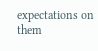expectations on them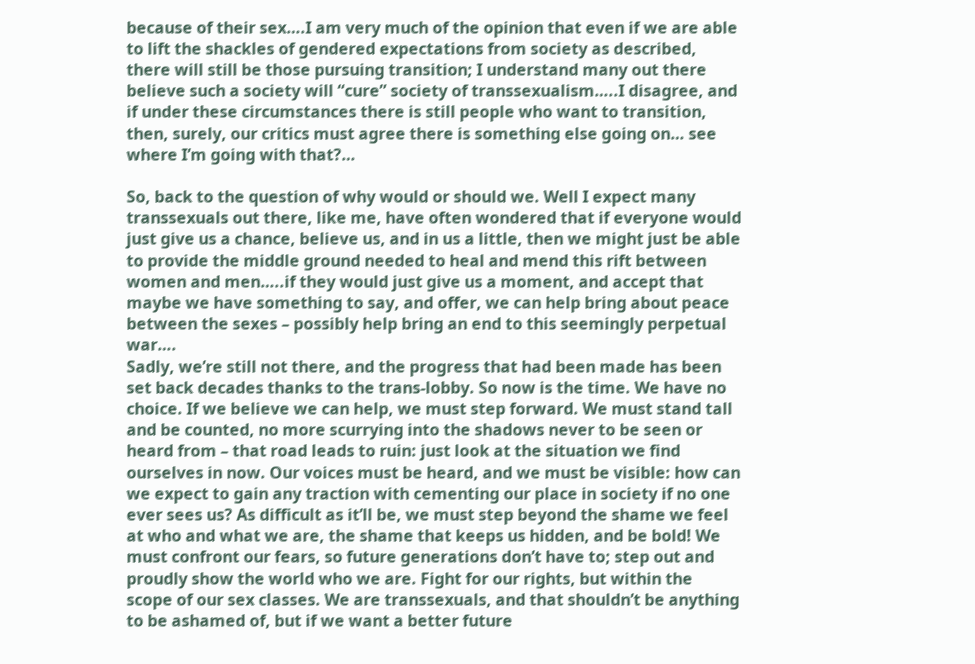because of their sex….I am very much of the opinion that even if we are able to lift the shackles of gendered expectations from society as described, there will still be those pursuing transition; I understand many out there believe such a society will “cure” society of transsexualism…..I disagree, and if under these circumstances there is still people who want to transition, then, surely, our critics must agree there is something else going on… see where I’m going with that?…

So, back to the question of why would or should we. Well I expect many transsexuals out there, like me, have often wondered that if everyone would just give us a chance, believe us, and in us a little, then we might just be able to provide the middle ground needed to heal and mend this rift between women and men…..if they would just give us a moment, and accept that maybe we have something to say, and offer, we can help bring about peace between the sexes – possibly help bring an end to this seemingly perpetual war….
Sadly, we’re still not there, and the progress that had been made has been set back decades thanks to the trans-lobby. So now is the time. We have no choice. If we believe we can help, we must step forward. We must stand tall and be counted, no more scurrying into the shadows never to be seen or heard from – that road leads to ruin: just look at the situation we find ourselves in now. Our voices must be heard, and we must be visible: how can we expect to gain any traction with cementing our place in society if no one ever sees us? As difficult as it’ll be, we must step beyond the shame we feel at who and what we are, the shame that keeps us hidden, and be bold! We must confront our fears, so future generations don’t have to; step out and proudly show the world who we are. Fight for our rights, but within the scope of our sex classes. We are transsexuals, and that shouldn’t be anything to be ashamed of, but if we want a better future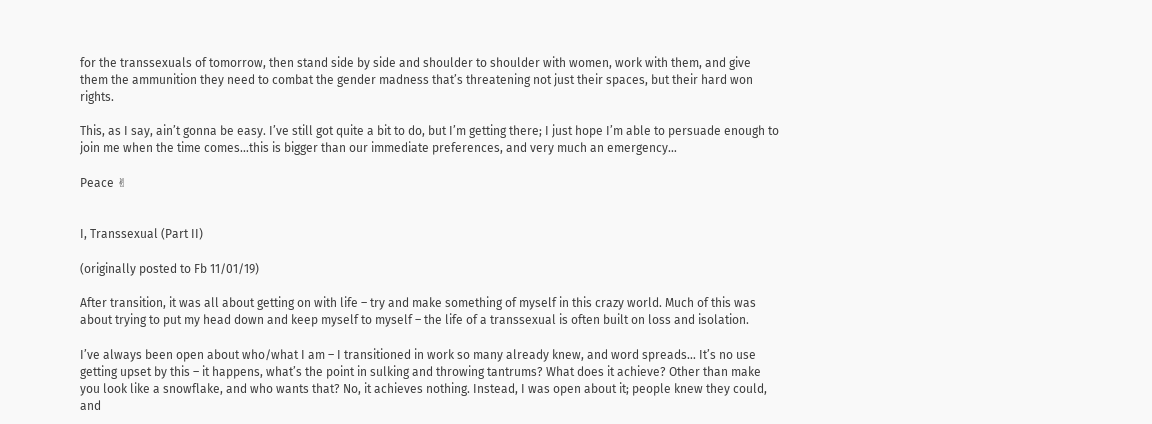for the transsexuals of tomorrow, then stand side by side and shoulder to shoulder with women, work with them, and give them the ammunition they need to combat the gender madness that’s threatening not just their spaces, but their hard won rights.

This, as I say, ain’t gonna be easy. I’ve still got quite a bit to do, but I’m getting there; I just hope I’m able to persuade enough to join me when the time comes…this is bigger than our immediate preferences, and very much an emergency…

Peace ✌


I, Transsexual (Part II)

(originally posted to Fb 11/01/19)

After transition, it was all about getting on with life – try and make something of myself in this crazy world. Much of this was about trying to put my head down and keep myself to myself – the life of a transsexual is often built on loss and isolation.

I’ve always been open about who/what I am – I transitioned in work so many already knew, and word spreads… It’s no use getting upset by this – it happens, what’s the point in sulking and throwing tantrums? What does it achieve? Other than make you look like a snowflake, and who wants that? No, it achieves nothing. Instead, I was open about it; people knew they could, and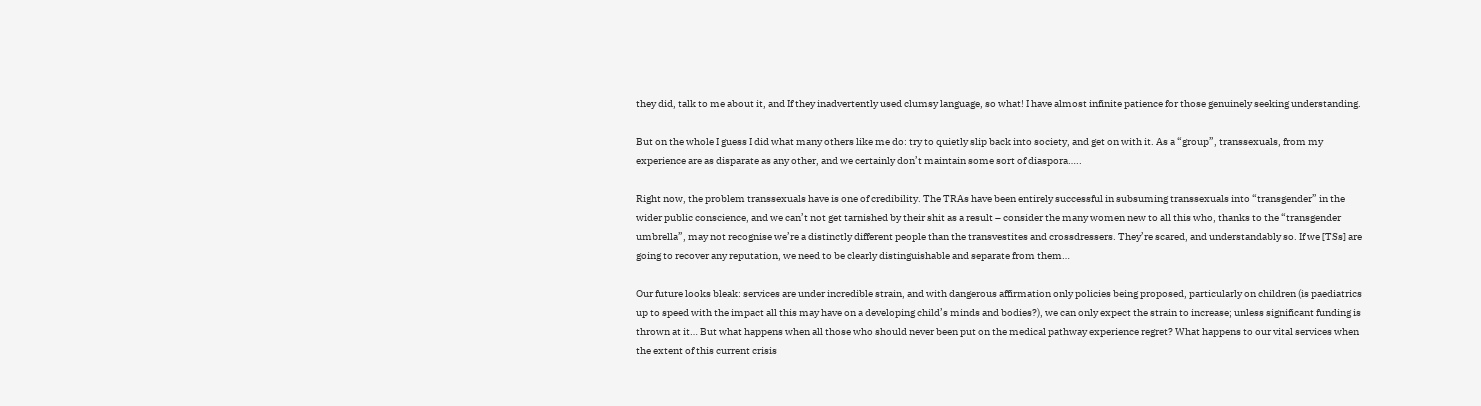they did, talk to me about it, and If they inadvertently used clumsy language, so what! I have almost infinite patience for those genuinely seeking understanding.

But on the whole I guess I did what many others like me do: try to quietly slip back into society, and get on with it. As a “group”, transsexuals, from my experience are as disparate as any other, and we certainly don’t maintain some sort of diaspora…..

Right now, the problem transsexuals have is one of credibility. The TRAs have been entirely successful in subsuming transsexuals into “transgender” in the wider public conscience, and we can’t not get tarnished by their shit as a result – consider the many women new to all this who, thanks to the “transgender umbrella”, may not recognise we’re a distinctly different people than the transvestites and crossdressers. They’re scared, and understandably so. If we [TSs] are going to recover any reputation, we need to be clearly distinguishable and separate from them…

Our future looks bleak: services are under incredible strain, and with dangerous affirmation only policies being proposed, particularly on children (is paediatrics up to speed with the impact all this may have on a developing child’s minds and bodies?), we can only expect the strain to increase; unless significant funding is thrown at it… But what happens when all those who should never been put on the medical pathway experience regret? What happens to our vital services when the extent of this current crisis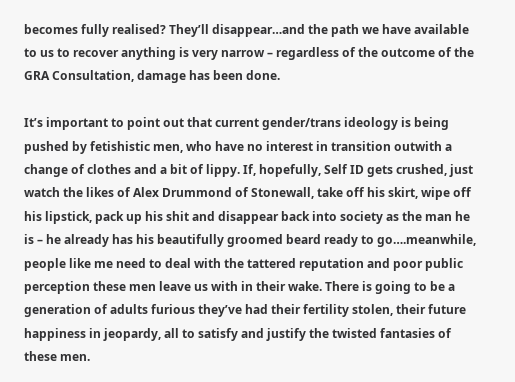becomes fully realised? They’ll disappear…and the path we have available to us to recover anything is very narrow – regardless of the outcome of the GRA Consultation, damage has been done.

It’s important to point out that current gender/trans ideology is being pushed by fetishistic men, who have no interest in transition outwith a change of clothes and a bit of lippy. If, hopefully, Self ID gets crushed, just watch the likes of Alex Drummond of Stonewall, take off his skirt, wipe off his lipstick, pack up his shit and disappear back into society as the man he is – he already has his beautifully groomed beard ready to go….meanwhile, people like me need to deal with the tattered reputation and poor public perception these men leave us with in their wake. There is going to be a generation of adults furious they’ve had their fertility stolen, their future happiness in jeopardy, all to satisfy and justify the twisted fantasies of these men.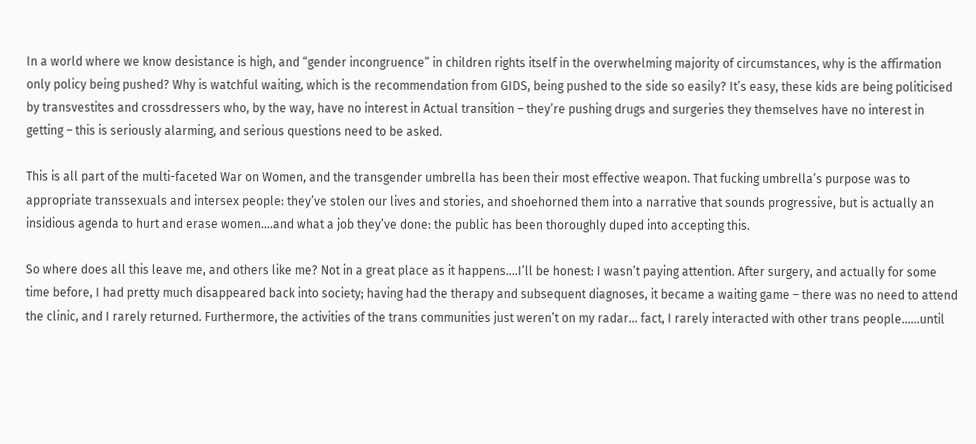In a world where we know desistance is high, and “gender incongruence” in children rights itself in the overwhelming majority of circumstances, why is the affirmation only policy being pushed? Why is watchful waiting, which is the recommendation from GIDS, being pushed to the side so easily? It’s easy, these kids are being politicised by transvestites and crossdressers who, by the way, have no interest in Actual transition – they’re pushing drugs and surgeries they themselves have no interest in getting – this is seriously alarming, and serious questions need to be asked.

This is all part of the multi-faceted War on Women, and the transgender umbrella has been their most effective weapon. That fucking umbrella’s purpose was to appropriate transsexuals and intersex people: they’ve stolen our lives and stories, and shoehorned them into a narrative that sounds progressive, but is actually an insidious agenda to hurt and erase women….and what a job they’ve done: the public has been thoroughly duped into accepting this.

So where does all this leave me, and others like me? Not in a great place as it happens….I’ll be honest: I wasn’t paying attention. After surgery, and actually for some time before, I had pretty much disappeared back into society; having had the therapy and subsequent diagnoses, it became a waiting game – there was no need to attend the clinic, and I rarely returned. Furthermore, the activities of the trans communities just weren’t on my radar… fact, I rarely interacted with other trans people……until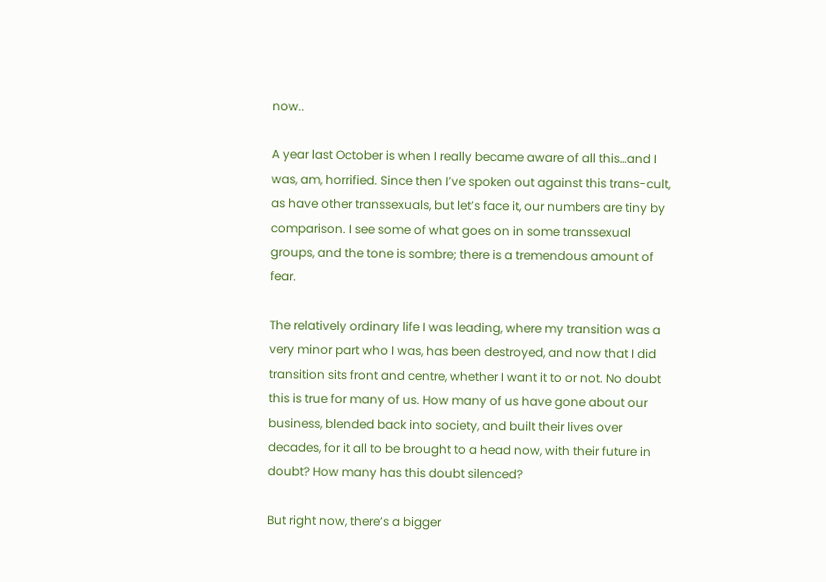now..

A year last October is when I really became aware of all this…and I was, am, horrified. Since then I’ve spoken out against this trans-cult, as have other transsexuals, but let’s face it, our numbers are tiny by comparison. I see some of what goes on in some transsexual groups, and the tone is sombre; there is a tremendous amount of fear.

The relatively ordinary life I was leading, where my transition was a very minor part who I was, has been destroyed, and now that I did transition sits front and centre, whether I want it to or not. No doubt this is true for many of us. How many of us have gone about our business, blended back into society, and built their lives over decades, for it all to be brought to a head now, with their future in doubt? How many has this doubt silenced?

But right now, there’s a bigger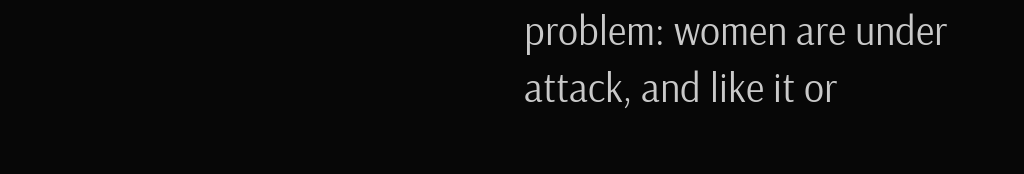problem: women are under attack, and like it or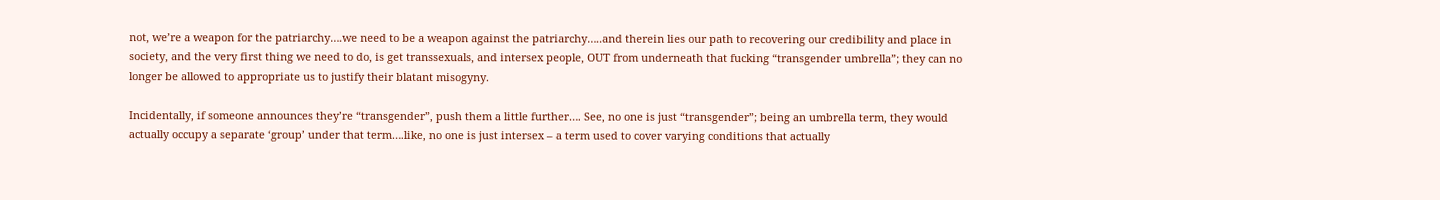not, we’re a weapon for the patriarchy….we need to be a weapon against the patriarchy…..and therein lies our path to recovering our credibility and place in society, and the very first thing we need to do, is get transsexuals, and intersex people, OUT from underneath that fucking “transgender umbrella”; they can no longer be allowed to appropriate us to justify their blatant misogyny.

Incidentally, if someone announces they’re “transgender”, push them a little further…. See, no one is just “transgender”; being an umbrella term, they would actually occupy a separate ‘group’ under that term….like, no one is just intersex – a term used to cover varying conditions that actually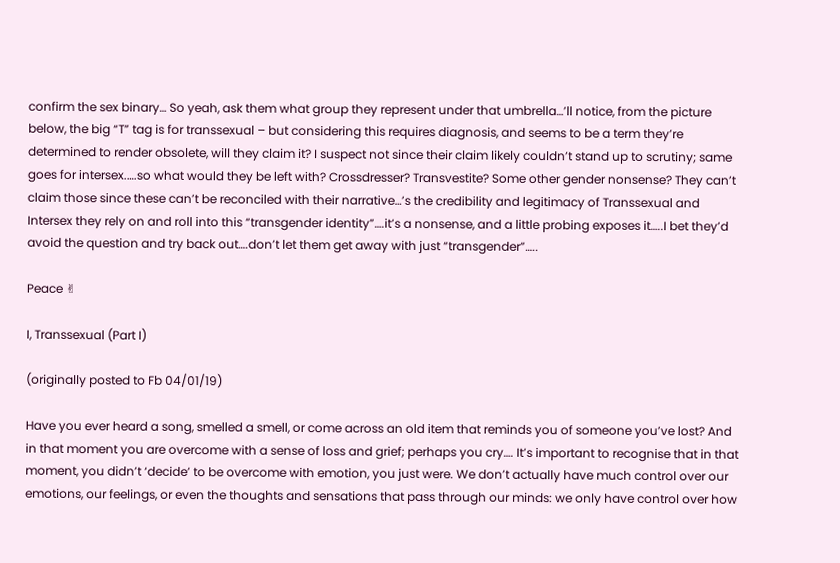confirm the sex binary… So yeah, ask them what group they represent under that umbrella…’ll notice, from the picture below, the big “T” tag is for transsexual – but considering this requires diagnosis, and seems to be a term they’re determined to render obsolete, will they claim it? I suspect not since their claim likely couldn’t stand up to scrutiny; same goes for intersex.….so what would they be left with? Crossdresser? Transvestite? Some other gender nonsense? They can’t claim those since these can’t be reconciled with their narrative…’s the credibility and legitimacy of Transsexual and Intersex they rely on and roll into this “transgender identity”….it’s a nonsense, and a little probing exposes it…..I bet they’d avoid the question and try back out….don’t let them get away with just “transgender”…..

Peace ✌

I, Transsexual (Part I)

(originally posted to Fb 04/01/19)

Have you ever heard a song, smelled a smell, or come across an old item that reminds you of someone you’ve lost? And in that moment you are overcome with a sense of loss and grief; perhaps you cry…. It’s important to recognise that in that moment, you didn’t ‘decide’ to be overcome with emotion, you just were. We don’t actually have much control over our emotions, our feelings, or even the thoughts and sensations that pass through our minds: we only have control over how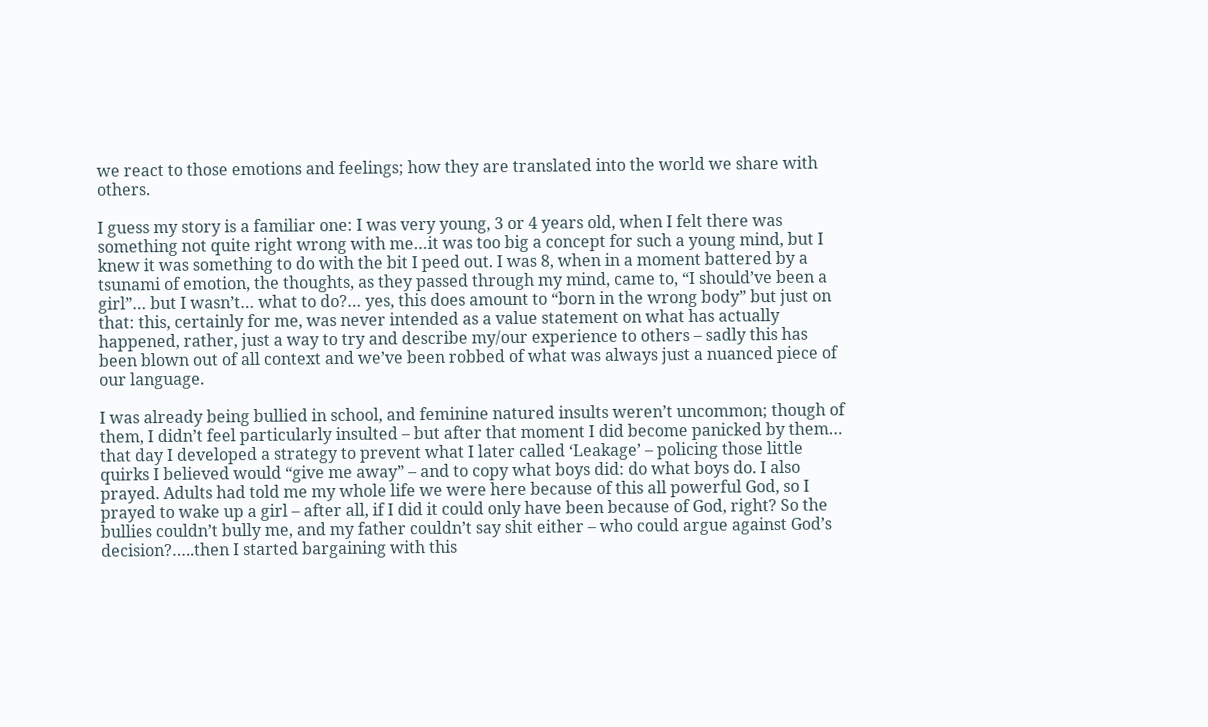we react to those emotions and feelings; how they are translated into the world we share with others.

I guess my story is a familiar one: I was very young, 3 or 4 years old, when I felt there was something not quite right wrong with me…it was too big a concept for such a young mind, but I knew it was something to do with the bit I peed out. I was 8, when in a moment battered by a tsunami of emotion, the thoughts, as they passed through my mind, came to, “I should’ve been a girl”… but I wasn’t… what to do?… yes, this does amount to “born in the wrong body” but just on that: this, certainly for me, was never intended as a value statement on what has actually happened, rather, just a way to try and describe my/our experience to others – sadly this has been blown out of all context and we’ve been robbed of what was always just a nuanced piece of our language.

I was already being bullied in school, and feminine natured insults weren’t uncommon; though of them, I didn’t feel particularly insulted – but after that moment I did become panicked by them… that day I developed a strategy to prevent what I later called ‘Leakage’ – policing those little quirks I believed would “give me away” – and to copy what boys did: do what boys do. I also prayed. Adults had told me my whole life we were here because of this all powerful God, so I prayed to wake up a girl – after all, if I did it could only have been because of God, right? So the bullies couldn’t bully me, and my father couldn’t say shit either – who could argue against God’s decision?…..then I started bargaining with this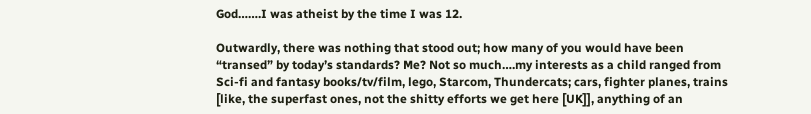God…….I was atheist by the time I was 12.

Outwardly, there was nothing that stood out; how many of you would have been “transed” by today’s standards? Me? Not so much….my interests as a child ranged from Sci-fi and fantasy books/tv/film, lego, Starcom, Thundercats; cars, fighter planes, trains [like, the superfast ones, not the shitty efforts we get here [UK]], anything of an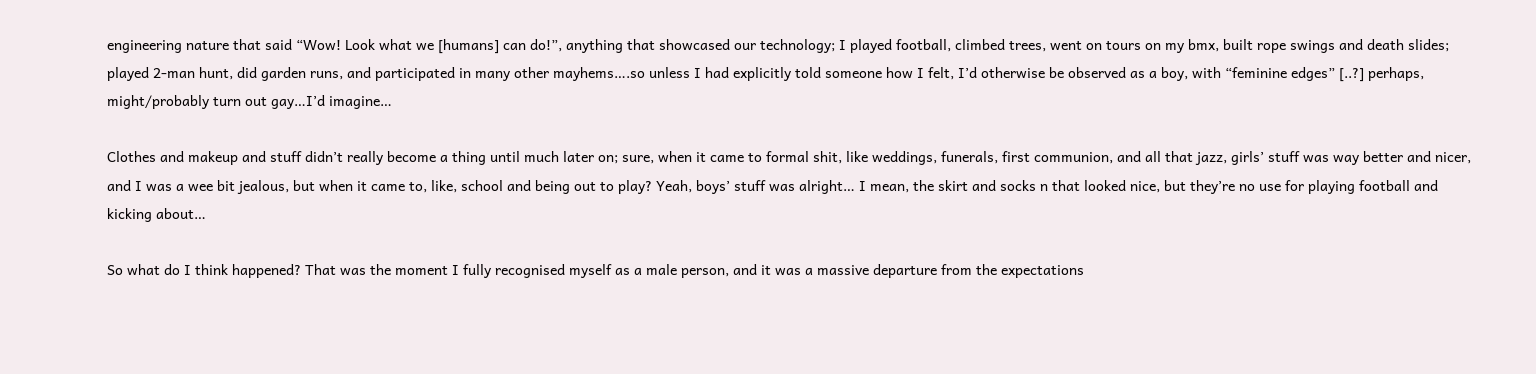engineering nature that said “Wow! Look what we [humans] can do!”, anything that showcased our technology; I played football, climbed trees, went on tours on my bmx, built rope swings and death slides; played 2-man hunt, did garden runs, and participated in many other mayhems….so unless I had explicitly told someone how I felt, I’d otherwise be observed as a boy, with “feminine edges” [..?] perhaps, might/probably turn out gay…I’d imagine…

Clothes and makeup and stuff didn’t really become a thing until much later on; sure, when it came to formal shit, like weddings, funerals, first communion, and all that jazz, girls’ stuff was way better and nicer, and I was a wee bit jealous, but when it came to, like, school and being out to play? Yeah, boys’ stuff was alright… I mean, the skirt and socks n that looked nice, but they’re no use for playing football and kicking about…

So what do I think happened? That was the moment I fully recognised myself as a male person, and it was a massive departure from the expectations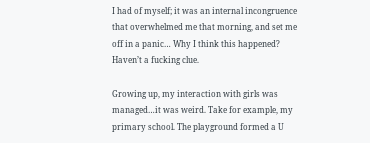I had of myself; it was an internal incongruence that overwhelmed me that morning, and set me off in a panic… Why I think this happened? Haven’t a fucking clue.

Growing up, my interaction with girls was managed…it was weird. Take for example, my primary school. The playground formed a U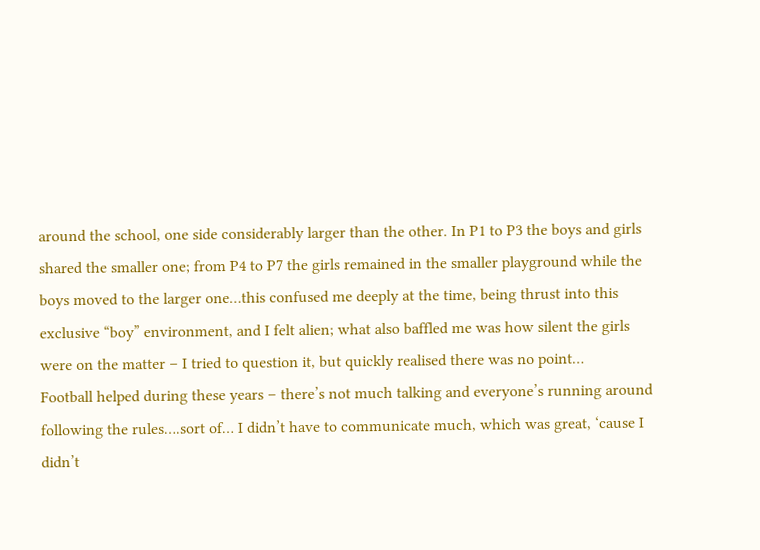around the school, one side considerably larger than the other. In P1 to P3 the boys and girls shared the smaller one; from P4 to P7 the girls remained in the smaller playground while the boys moved to the larger one…this confused me deeply at the time, being thrust into this exclusive “boy” environment, and I felt alien; what also baffled me was how silent the girls were on the matter – I tried to question it, but quickly realised there was no point…
Football helped during these years – there’s not much talking and everyone’s running around following the rules….sort of… I didn’t have to communicate much, which was great, ‘cause I didn’t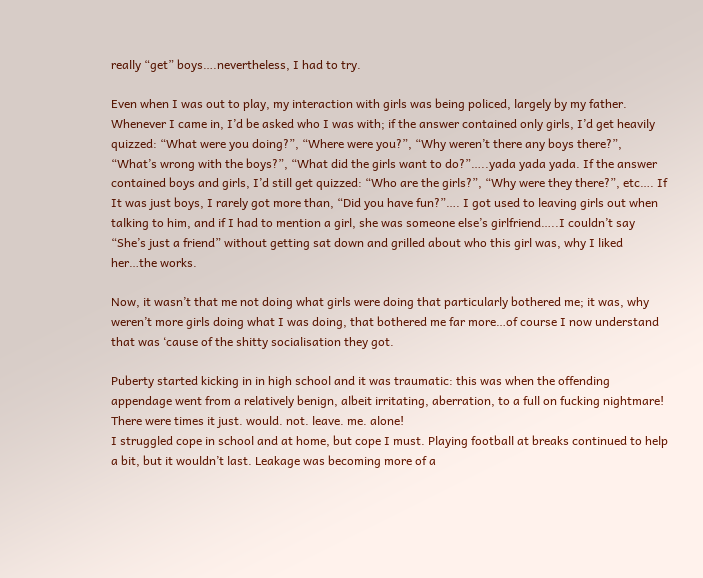really “get” boys….nevertheless, I had to try.

Even when I was out to play, my interaction with girls was being policed, largely by my father. Whenever I came in, I’d be asked who I was with; if the answer contained only girls, I’d get heavily quizzed: “What were you doing?”, “Where were you?”, “Why weren’t there any boys there?”, “What’s wrong with the boys?”, “What did the girls want to do?”…..yada yada yada. If the answer contained boys and girls, I’d still get quizzed: “Who are the girls?”, “Why were they there?”, etc…. If It was just boys, I rarely got more than, “Did you have fun?”…. I got used to leaving girls out when talking to him, and if I had to mention a girl, she was someone else’s girlfriend…..I couldn’t say “She’s just a friend” without getting sat down and grilled about who this girl was, why I liked her…the works.

Now, it wasn’t that me not doing what girls were doing that particularly bothered me; it was, why weren’t more girls doing what I was doing, that bothered me far more…of course I now understand that was ‘cause of the shitty socialisation they got.

Puberty started kicking in in high school and it was traumatic: this was when the offending appendage went from a relatively benign, albeit irritating, aberration, to a full on fucking nightmare! There were times it just. would. not. leave. me. alone!
I struggled cope in school and at home, but cope I must. Playing football at breaks continued to help a bit, but it wouldn’t last. Leakage was becoming more of a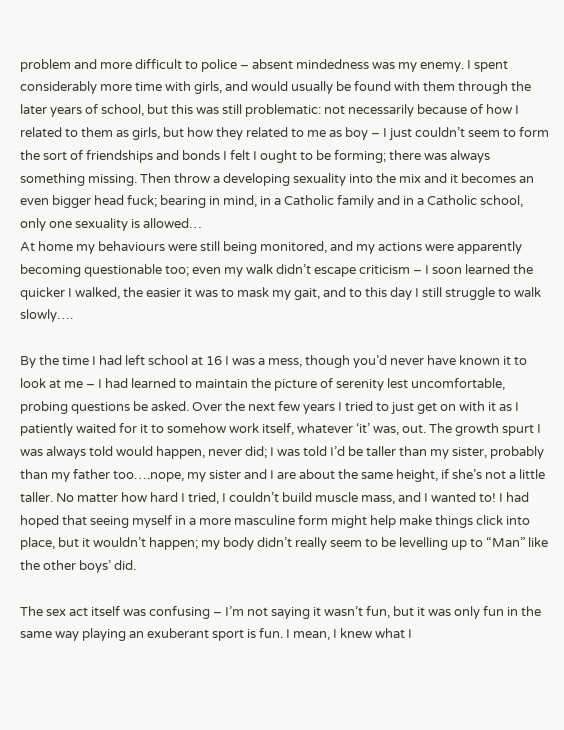problem and more difficult to police – absent mindedness was my enemy. I spent considerably more time with girls, and would usually be found with them through the later years of school, but this was still problematic: not necessarily because of how I related to them as girls, but how they related to me as boy – I just couldn’t seem to form the sort of friendships and bonds I felt I ought to be forming; there was always something missing. Then throw a developing sexuality into the mix and it becomes an even bigger head fuck; bearing in mind, in a Catholic family and in a Catholic school, only one sexuality is allowed…
At home my behaviours were still being monitored, and my actions were apparently becoming questionable too; even my walk didn’t escape criticism – I soon learned the quicker I walked, the easier it was to mask my gait, and to this day I still struggle to walk slowly….

By the time I had left school at 16 I was a mess, though you’d never have known it to look at me – I had learned to maintain the picture of serenity lest uncomfortable, probing questions be asked. Over the next few years I tried to just get on with it as I patiently waited for it to somehow work itself, whatever ‘it’ was, out. The growth spurt I was always told would happen, never did; I was told I’d be taller than my sister, probably than my father too….nope, my sister and I are about the same height, if she’s not a little taller. No matter how hard I tried, I couldn’t build muscle mass, and I wanted to! I had hoped that seeing myself in a more masculine form might help make things click into place, but it wouldn’t happen; my body didn’t really seem to be levelling up to “Man” like the other boys’ did.

The sex act itself was confusing – I’m not saying it wasn’t fun, but it was only fun in the same way playing an exuberant sport is fun. I mean, I knew what I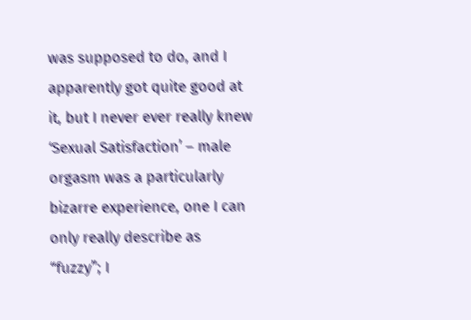was supposed to do, and I apparently got quite good at it, but I never ever really knew ‘Sexual Satisfaction’ – male orgasm was a particularly bizarre experience, one I can only really describe as “fuzzy”; I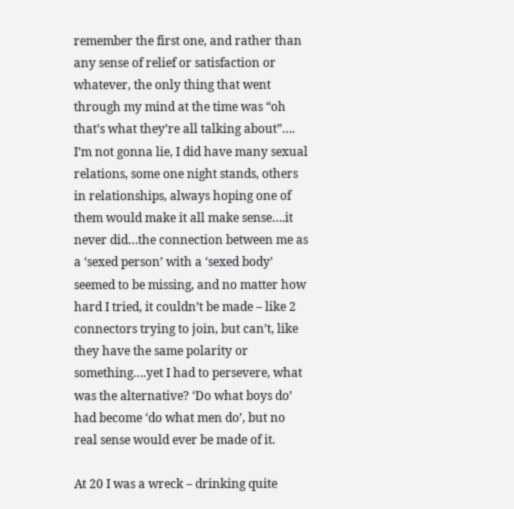remember the first one, and rather than any sense of relief or satisfaction or whatever, the only thing that went through my mind at the time was “oh that’s what they’re all talking about”…. I’m not gonna lie, I did have many sexual relations, some one night stands, others in relationships, always hoping one of them would make it all make sense….it never did…the connection between me as a ‘sexed person’ with a ‘sexed body’ seemed to be missing, and no matter how hard I tried, it couldn’t be made – like 2 connectors trying to join, but can’t, like they have the same polarity or something….yet I had to persevere, what was the alternative? ‘Do what boys do’ had become ‘do what men do’, but no real sense would ever be made of it.

At 20 I was a wreck – drinking quite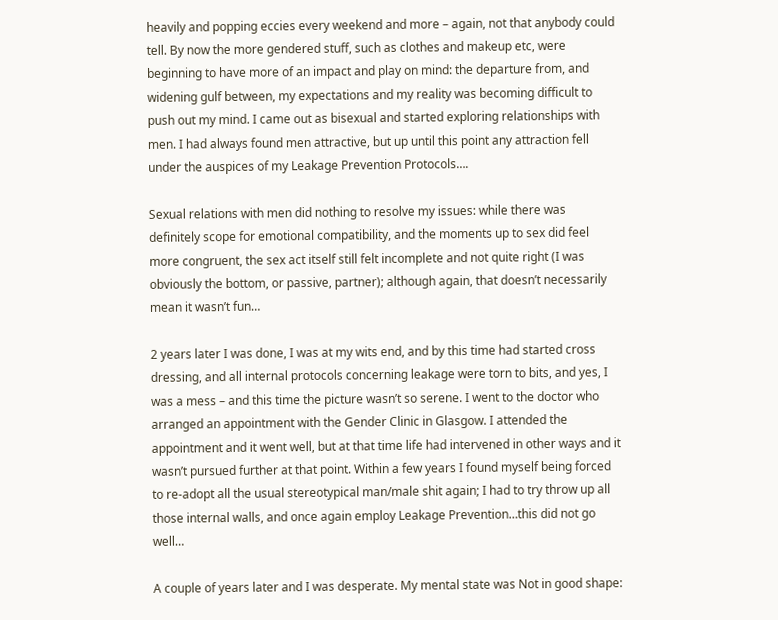heavily and popping eccies every weekend and more – again, not that anybody could tell. By now the more gendered stuff, such as clothes and makeup etc, were beginning to have more of an impact and play on mind: the departure from, and widening gulf between, my expectations and my reality was becoming difficult to push out my mind. I came out as bisexual and started exploring relationships with men. I had always found men attractive, but up until this point any attraction fell under the auspices of my Leakage Prevention Protocols….

Sexual relations with men did nothing to resolve my issues: while there was definitely scope for emotional compatibility, and the moments up to sex did feel more congruent, the sex act itself still felt incomplete and not quite right (I was obviously the bottom, or passive, partner); although again, that doesn’t necessarily mean it wasn’t fun…

2 years later I was done, I was at my wits end, and by this time had started cross dressing, and all internal protocols concerning leakage were torn to bits, and yes, I was a mess – and this time the picture wasn’t so serene. I went to the doctor who arranged an appointment with the Gender Clinic in Glasgow. I attended the appointment and it went well, but at that time life had intervened in other ways and it wasn’t pursued further at that point. Within a few years I found myself being forced to re-adopt all the usual stereotypical man/male shit again; I had to try throw up all those internal walls, and once again employ Leakage Prevention…this did not go well…

A couple of years later and I was desperate. My mental state was Not in good shape: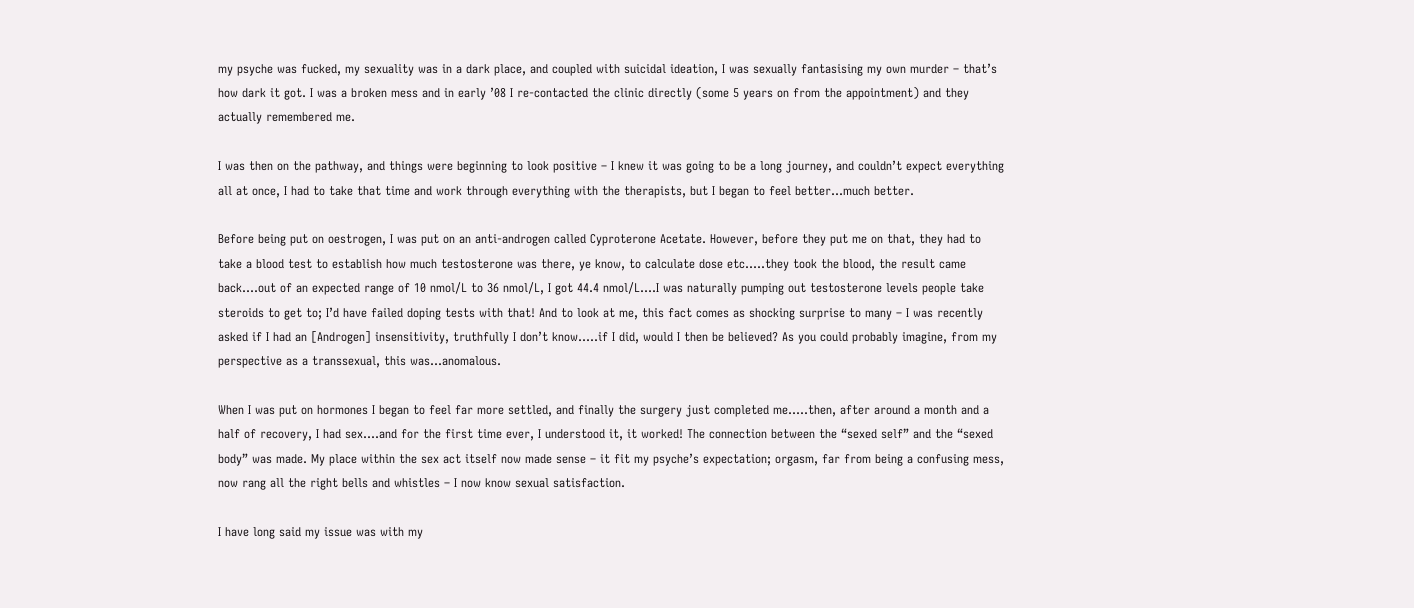my psyche was fucked, my sexuality was in a dark place, and coupled with suicidal ideation, I was sexually fantasising my own murder – that’s how dark it got. I was a broken mess and in early ’08 I re-contacted the clinic directly (some 5 years on from the appointment) and they actually remembered me.

I was then on the pathway, and things were beginning to look positive – I knew it was going to be a long journey, and couldn’t expect everything all at once, I had to take that time and work through everything with the therapists, but I began to feel better…much better.

Before being put on oestrogen, I was put on an anti-androgen called Cyproterone Acetate. However, before they put me on that, they had to take a blood test to establish how much testosterone was there, ye know, to calculate dose etc…..they took the blood, the result came back….out of an expected range of 10 nmol/L to 36 nmol/L, I got 44.4 nmol/L….I was naturally pumping out testosterone levels people take steroids to get to; I’d have failed doping tests with that! And to look at me, this fact comes as shocking surprise to many – I was recently asked if I had an [Androgen] insensitivity, truthfully I don’t know…..if I did, would I then be believed? As you could probably imagine, from my perspective as a transsexual, this was…anomalous.

When I was put on hormones I began to feel far more settled, and finally the surgery just completed me…..then, after around a month and a half of recovery, I had sex….and for the first time ever, I understood it, it worked! The connection between the “sexed self” and the “sexed body” was made. My place within the sex act itself now made sense – it fit my psyche’s expectation; orgasm, far from being a confusing mess, now rang all the right bells and whistles – I now know sexual satisfaction.

I have long said my issue was with my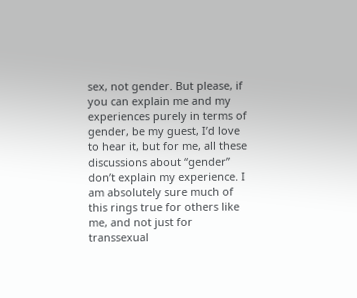sex, not gender. But please, if you can explain me and my experiences purely in terms of gender, be my guest, I’d love to hear it, but for me, all these discussions about “gender” don’t explain my experience. I am absolutely sure much of this rings true for others like me, and not just for transsexual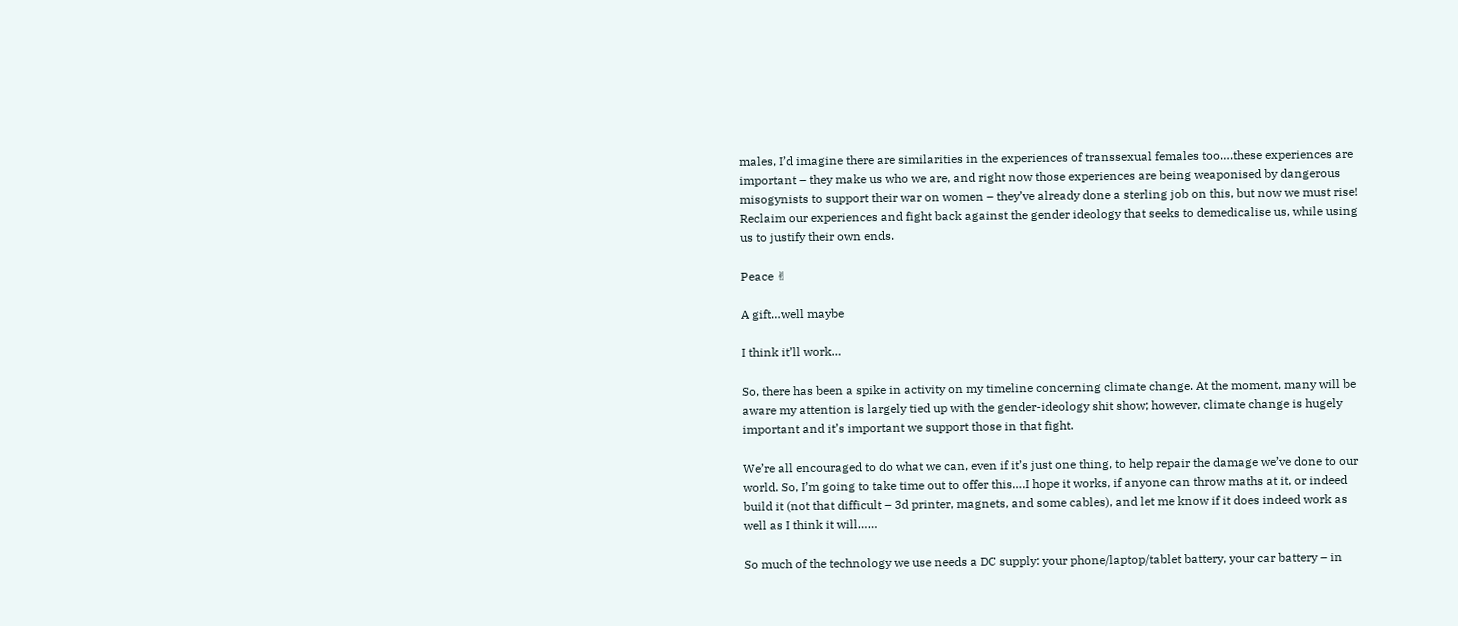males, I’d imagine there are similarities in the experiences of transsexual females too….these experiences are important – they make us who we are, and right now those experiences are being weaponised by dangerous misogynists to support their war on women – they’ve already done a sterling job on this, but now we must rise! Reclaim our experiences and fight back against the gender ideology that seeks to demedicalise us, while using us to justify their own ends.

Peace ✌

A gift…well maybe

I think it’ll work…

So, there has been a spike in activity on my timeline concerning climate change. At the moment, many will be aware my attention is largely tied up with the gender-ideology shit show; however, climate change is hugely important and it’s important we support those in that fight.

We’re all encouraged to do what we can, even if it’s just one thing, to help repair the damage we’ve done to our world. So, I’m going to take time out to offer this….I hope it works, if anyone can throw maths at it, or indeed build it (not that difficult – 3d printer, magnets, and some cables), and let me know if it does indeed work as well as I think it will……

So much of the technology we use needs a DC supply: your phone/laptop/tablet battery, your car battery – in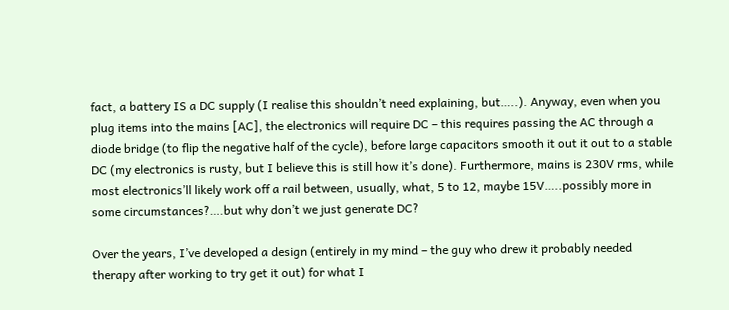fact, a battery IS a DC supply (I realise this shouldn’t need explaining, but…..). Anyway, even when you plug items into the mains [AC], the electronics will require DC – this requires passing the AC through a diode bridge (to flip the negative half of the cycle), before large capacitors smooth it out it out to a stable DC (my electronics is rusty, but I believe this is still how it’s done). Furthermore, mains is 230V rms, while most electronics’ll likely work off a rail between, usually, what, 5 to 12, maybe 15V…..possibly more in some circumstances?….but why don’t we just generate DC?

Over the years, I’ve developed a design (entirely in my mind – the guy who drew it probably needed therapy after working to try get it out) for what I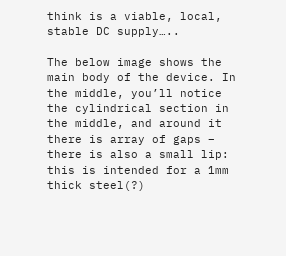think is a viable, local, stable DC supply…..

The below image shows the main body of the device. In the middle, you’ll notice the cylindrical section in the middle, and around it there is array of gaps – there is also a small lip: this is intended for a 1mm thick steel(?)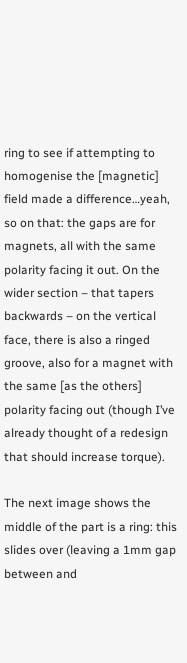ring to see if attempting to homogenise the [magnetic] field made a difference…yeah, so on that: the gaps are for magnets, all with the same polarity facing it out. On the wider section – that tapers backwards – on the vertical face, there is also a ringed groove, also for a magnet with the same [as the others] polarity facing out (though I’ve already thought of a redesign that should increase torque).

The next image shows the middle of the part is a ring: this slides over (leaving a 1mm gap between and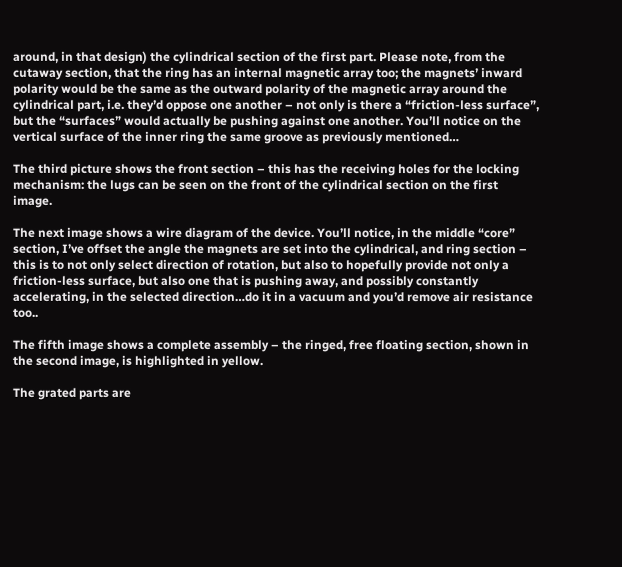around, in that design) the cylindrical section of the first part. Please note, from the cutaway section, that the ring has an internal magnetic array too; the magnets’ inward polarity would be the same as the outward polarity of the magnetic array around the cylindrical part, i.e. they’d oppose one another – not only is there a “friction-less surface”, but the “surfaces” would actually be pushing against one another. You’ll notice on the vertical surface of the inner ring the same groove as previously mentioned…

The third picture shows the front section – this has the receiving holes for the locking mechanism: the lugs can be seen on the front of the cylindrical section on the first image.

The next image shows a wire diagram of the device. You’ll notice, in the middle “core” section, I’ve offset the angle the magnets are set into the cylindrical, and ring section – this is to not only select direction of rotation, but also to hopefully provide not only a friction-less surface, but also one that is pushing away, and possibly constantly accelerating, in the selected direction…do it in a vacuum and you’d remove air resistance too..

The fifth image shows a complete assembly – the ringed, free floating section, shown in the second image, is highlighted in yellow.

The grated parts are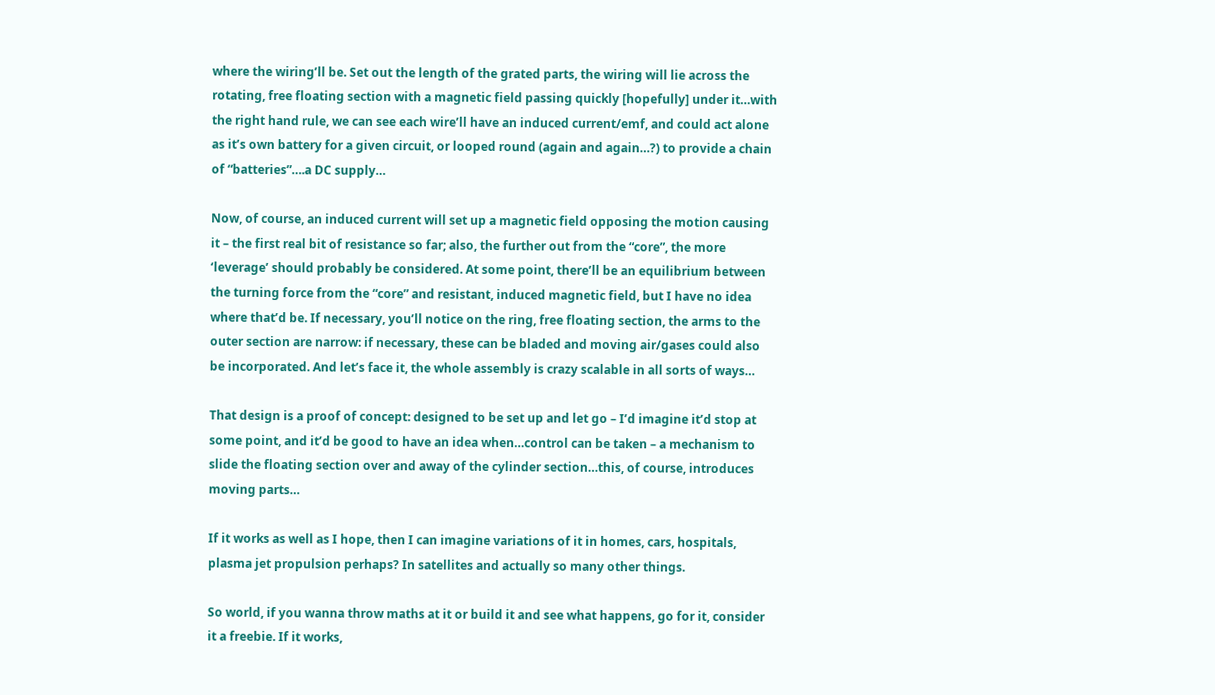where the wiring’ll be. Set out the length of the grated parts, the wiring will lie across the rotating, free floating section with a magnetic field passing quickly [hopefully] under it…with the right hand rule, we can see each wire’ll have an induced current/emf, and could act alone as it’s own battery for a given circuit, or looped round (again and again…?) to provide a chain of “batteries”….a DC supply…

Now, of course, an induced current will set up a magnetic field opposing the motion causing it – the first real bit of resistance so far; also, the further out from the “core”, the more ‘leverage’ should probably be considered. At some point, there’ll be an equilibrium between the turning force from the “core” and resistant, induced magnetic field, but I have no idea where that’d be. If necessary, you’ll notice on the ring, free floating section, the arms to the outer section are narrow: if necessary, these can be bladed and moving air/gases could also be incorporated. And let’s face it, the whole assembly is crazy scalable in all sorts of ways…

That design is a proof of concept: designed to be set up and let go – I’d imagine it’d stop at some point, and it’d be good to have an idea when…control can be taken – a mechanism to slide the floating section over and away of the cylinder section…this, of course, introduces moving parts…

If it works as well as I hope, then I can imagine variations of it in homes, cars, hospitals, plasma jet propulsion perhaps? In satellites and actually so many other things.

So world, if you wanna throw maths at it or build it and see what happens, go for it, consider it a freebie. If it works,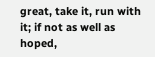great, take it, run with it; if not as well as hoped,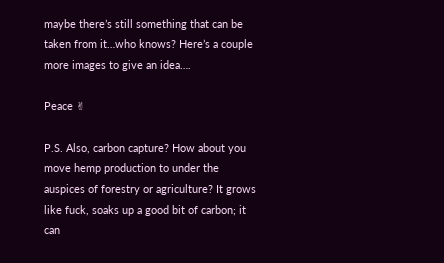maybe there’s still something that can be taken from it…who knows? Here’s a couple more images to give an idea….

Peace ✌

P.S. Also, carbon capture? How about you move hemp production to under the auspices of forestry or agriculture? It grows like fuck, soaks up a good bit of carbon; it can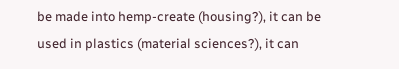be made into hemp-create (housing?), it can be used in plastics (material sciences?), it can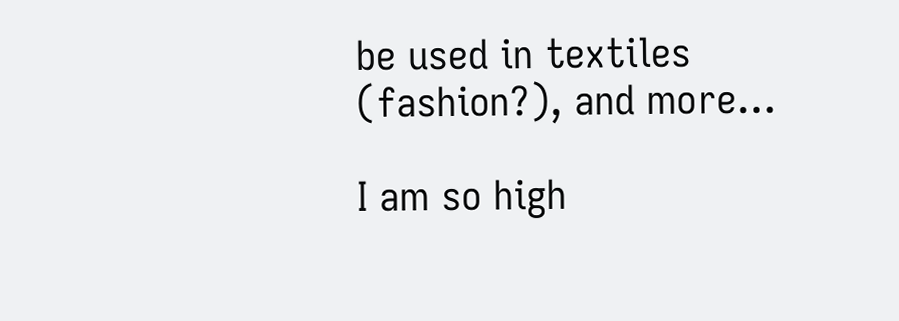be used in textiles (fashion?), and more…

I am so high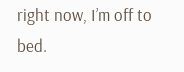right now, I’m off to bed.